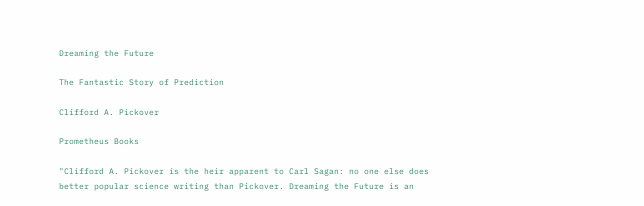Dreaming the Future

The Fantastic Story of Prediction

Clifford A. Pickover

Prometheus Books

"Clifford A. Pickover is the heir apparent to Carl Sagan: no one else does better popular science writing than Pickover. Dreaming the Future is an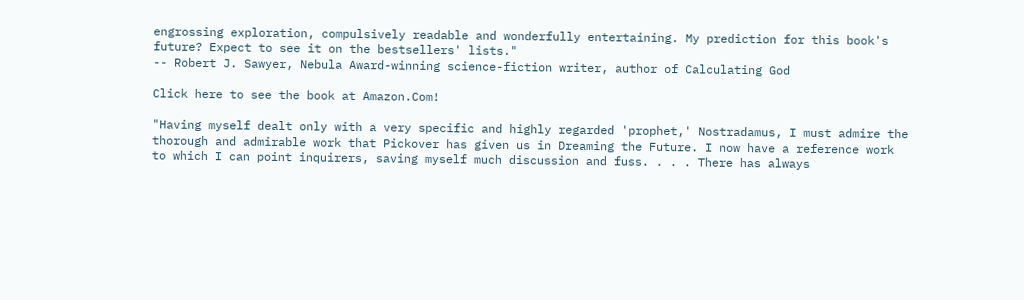engrossing exploration, compulsively readable and wonderfully entertaining. My prediction for this book's future? Expect to see it on the bestsellers' lists."
-- Robert J. Sawyer, Nebula Award-winning science-fiction writer, author of Calculating God

Click here to see the book at Amazon.Com!

"Having myself dealt only with a very specific and highly regarded 'prophet,' Nostradamus, I must admire the thorough and admirable work that Pickover has given us in Dreaming the Future. I now have a reference work to which I can point inquirers, saving myself much discussion and fuss. . . . There has always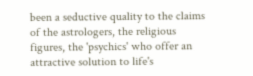been a seductive quality to the claims of the astrologers, the religious figures, the 'psychics' who offer an attractive solution to life's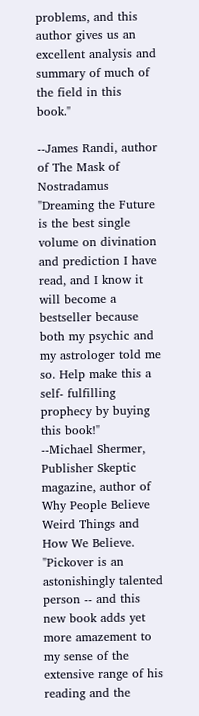problems, and this author gives us an excellent analysis and summary of much of the field in this book."

--James Randi, author of The Mask of Nostradamus
"Dreaming the Future is the best single volume on divination and prediction I have read, and I know it will become a bestseller because both my psychic and my astrologer told me so. Help make this a self- fulfilling prophecy by buying this book!"
--Michael Shermer, Publisher Skeptic magazine, author of Why People Believe Weird Things and How We Believe.
"Pickover is an astonishingly talented person -- and this new book adds yet more amazement to my sense of the extensive range of his reading and the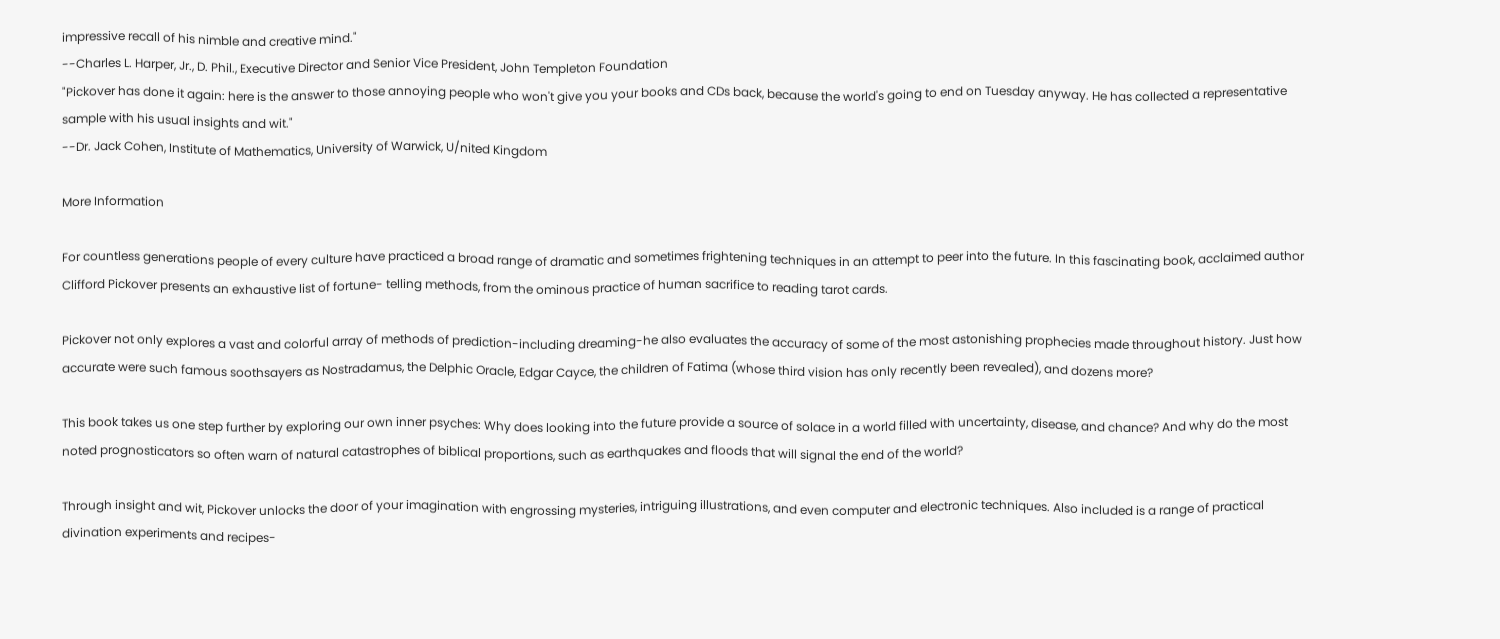impressive recall of his nimble and creative mind."
--Charles L. Harper, Jr., D. Phil., Executive Director and Senior Vice President, John Templeton Foundation
"Pickover has done it again: here is the answer to those annoying people who won't give you your books and CDs back, because the world's going to end on Tuesday anyway. He has collected a representative sample with his usual insights and wit."
--Dr. Jack Cohen, Institute of Mathematics, University of Warwick, U/nited Kingdom

More Information

For countless generations people of every culture have practiced a broad range of dramatic and sometimes frightening techniques in an attempt to peer into the future. In this fascinating book, acclaimed author Clifford Pickover presents an exhaustive list of fortune- telling methods, from the ominous practice of human sacrifice to reading tarot cards.

Pickover not only explores a vast and colorful array of methods of prediction-including dreaming-he also evaluates the accuracy of some of the most astonishing prophecies made throughout history. Just how accurate were such famous soothsayers as Nostradamus, the Delphic Oracle, Edgar Cayce, the children of Fatima (whose third vision has only recently been revealed), and dozens more?

This book takes us one step further by exploring our own inner psyches: Why does looking into the future provide a source of solace in a world filled with uncertainty, disease, and chance? And why do the most noted prognosticators so often warn of natural catastrophes of biblical proportions, such as earthquakes and floods that will signal the end of the world?

Through insight and wit, Pickover unlocks the door of your imagination with engrossing mysteries, intriguing illustrations, and even computer and electronic techniques. Also included is a range of practical divination experiments and recipes-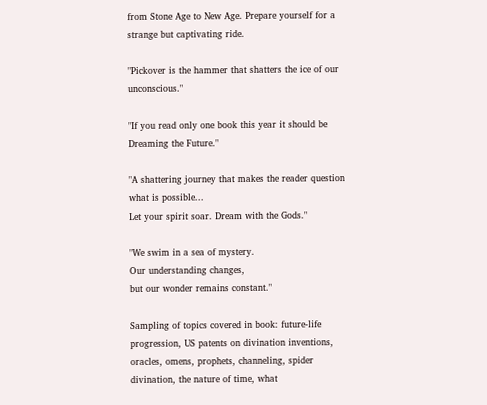from Stone Age to New Age. Prepare yourself for a strange but captivating ride.

"Pickover is the hammer that shatters the ice of our unconscious."

"If you read only one book this year it should be Dreaming the Future."

"A shattering journey that makes the reader question what is possible...
Let your spirit soar. Dream with the Gods."

"We swim in a sea of mystery.
Our understanding changes,
but our wonder remains constant."

Sampling of topics covered in book: future-life progression, US patents on divination inventions, oracles, omens, prophets, channeling, spider divination, the nature of time, what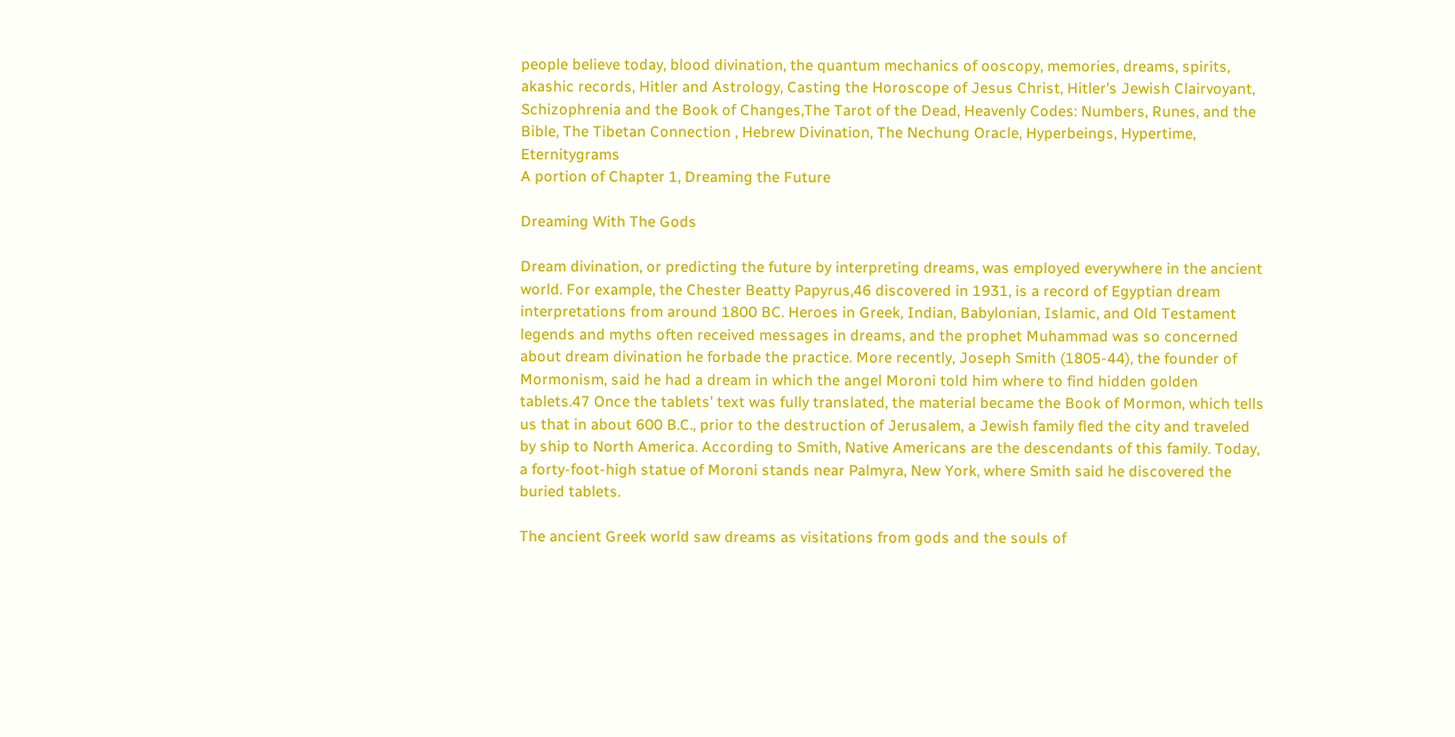people believe today, blood divination, the quantum mechanics of ooscopy, memories, dreams, spirits, akashic records, Hitler and Astrology, Casting the Horoscope of Jesus Christ, Hitler's Jewish Clairvoyant, Schizophrenia and the Book of Changes,The Tarot of the Dead, Heavenly Codes: Numbers, Runes, and the Bible, The Tibetan Connection , Hebrew Divination, The Nechung Oracle, Hyperbeings, Hypertime, Eternitygrams
A portion of Chapter 1, Dreaming the Future

Dreaming With The Gods

Dream divination, or predicting the future by interpreting dreams, was employed everywhere in the ancient world. For example, the Chester Beatty Papyrus,46 discovered in 1931, is a record of Egyptian dream interpretations from around 1800 BC. Heroes in Greek, Indian, Babylonian, Islamic, and Old Testament legends and myths often received messages in dreams, and the prophet Muhammad was so concerned about dream divination he forbade the practice. More recently, Joseph Smith (1805-44), the founder of Mormonism, said he had a dream in which the angel Moroni told him where to find hidden golden tablets.47 Once the tablets' text was fully translated, the material became the Book of Mormon, which tells us that in about 600 B.C., prior to the destruction of Jerusalem, a Jewish family fled the city and traveled by ship to North America. According to Smith, Native Americans are the descendants of this family. Today, a forty-foot-high statue of Moroni stands near Palmyra, New York, where Smith said he discovered the buried tablets.

The ancient Greek world saw dreams as visitations from gods and the souls of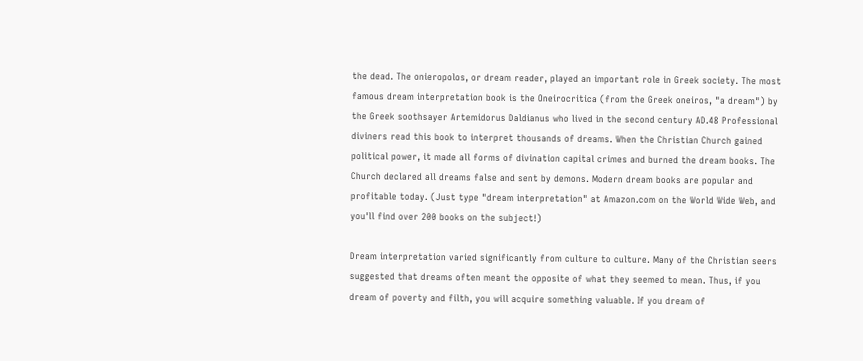the dead. The onieropolos, or dream reader, played an important role in Greek society. The most famous dream interpretation book is the Oneirocritica (from the Greek oneiros, "a dream") by the Greek soothsayer Artemidorus Daldianus who lived in the second century AD.48 Professional diviners read this book to interpret thousands of dreams. When the Christian Church gained political power, it made all forms of divination capital crimes and burned the dream books. The Church declared all dreams false and sent by demons. Modern dream books are popular and profitable today. (Just type "dream interpretation" at Amazon.com on the World Wide Web, and you'll find over 200 books on the subject!)

Dream interpretation varied significantly from culture to culture. Many of the Christian seers suggested that dreams often meant the opposite of what they seemed to mean. Thus, if you dream of poverty and filth, you will acquire something valuable. If you dream of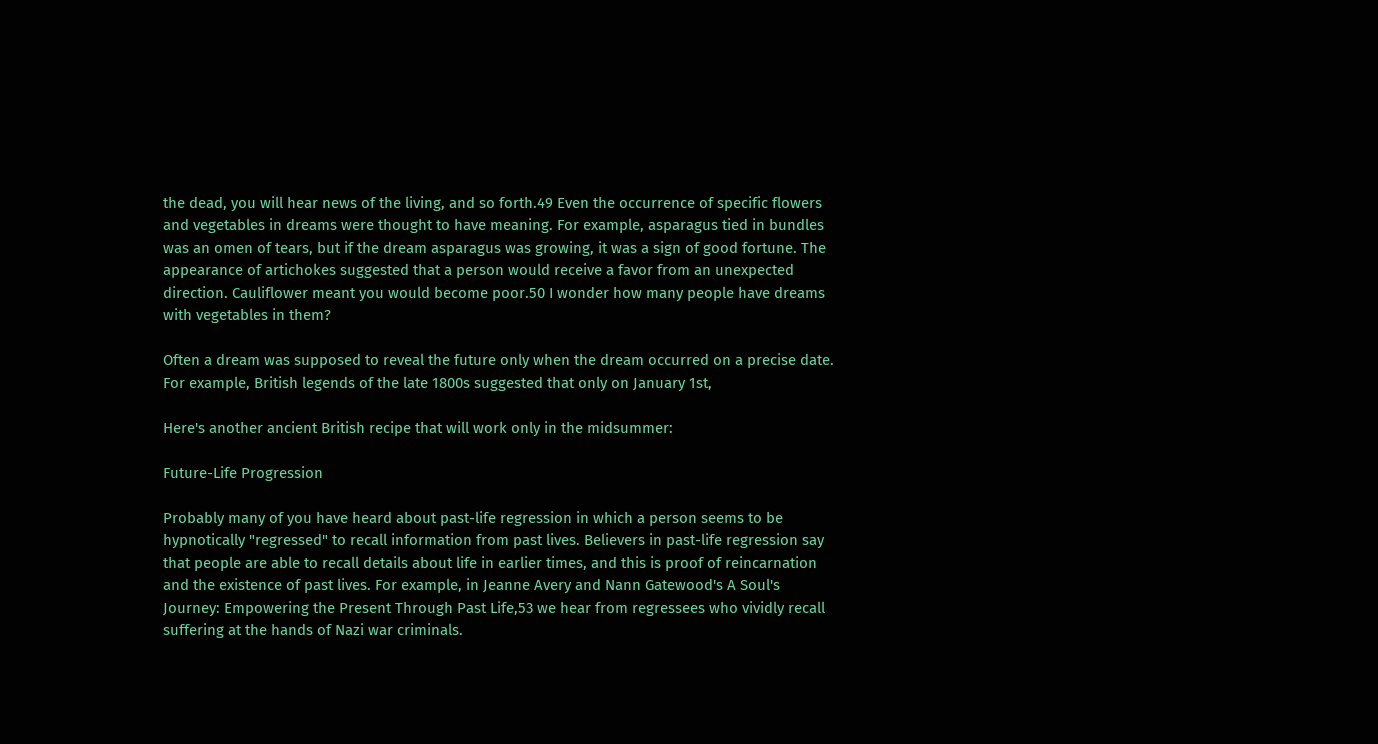the dead, you will hear news of the living, and so forth.49 Even the occurrence of specific flowers and vegetables in dreams were thought to have meaning. For example, asparagus tied in bundles was an omen of tears, but if the dream asparagus was growing, it was a sign of good fortune. The appearance of artichokes suggested that a person would receive a favor from an unexpected direction. Cauliflower meant you would become poor.50 I wonder how many people have dreams with vegetables in them?

Often a dream was supposed to reveal the future only when the dream occurred on a precise date. For example, British legends of the late 1800s suggested that only on January 1st,

Here's another ancient British recipe that will work only in the midsummer:

Future-Life Progression

Probably many of you have heard about past-life regression in which a person seems to be hypnotically "regressed" to recall information from past lives. Believers in past-life regression say that people are able to recall details about life in earlier times, and this is proof of reincarnation and the existence of past lives. For example, in Jeanne Avery and Nann Gatewood's A Soul's Journey: Empowering the Present Through Past Life,53 we hear from regressees who vividly recall suffering at the hands of Nazi war criminals.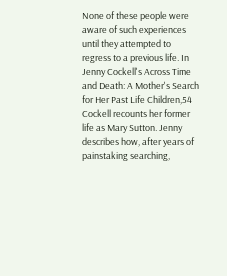None of these people were aware of such experiences until they attempted to regress to a previous life. In Jenny Cockell's Across Time and Death: A Mother's Search for Her Past Life Children,54 Cockell recounts her former life as Mary Sutton. Jenny describes how, after years of painstaking searching,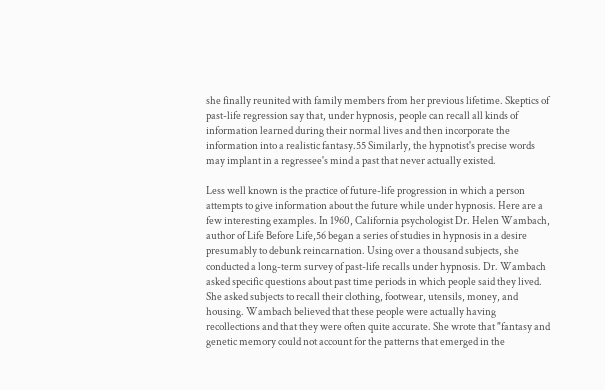she finally reunited with family members from her previous lifetime. Skeptics of past-life regression say that, under hypnosis, people can recall all kinds of information learned during their normal lives and then incorporate the information into a realistic fantasy.55 Similarly, the hypnotist's precise words may implant in a regressee's mind a past that never actually existed.

Less well known is the practice of future-life progression in which a person attempts to give information about the future while under hypnosis. Here are a few interesting examples. In 1960, California psychologist Dr. Helen Wambach, author of Life Before Life,56 began a series of studies in hypnosis in a desire presumably to debunk reincarnation. Using over a thousand subjects, she conducted a long-term survey of past-life recalls under hypnosis. Dr. Wambach asked specific questions about past time periods in which people said they lived. She asked subjects to recall their clothing, footwear, utensils, money, and housing. Wambach believed that these people were actually having recollections and that they were often quite accurate. She wrote that "fantasy and genetic memory could not account for the patterns that emerged in the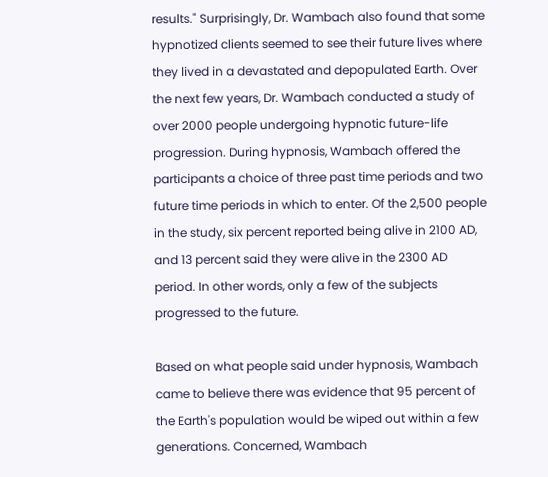results." Surprisingly, Dr. Wambach also found that some hypnotized clients seemed to see their future lives where they lived in a devastated and depopulated Earth. Over the next few years, Dr. Wambach conducted a study of over 2000 people undergoing hypnotic future-life progression. During hypnosis, Wambach offered the participants a choice of three past time periods and two future time periods in which to enter. Of the 2,500 people in the study, six percent reported being alive in 2100 AD, and 13 percent said they were alive in the 2300 AD period. In other words, only a few of the subjects progressed to the future.

Based on what people said under hypnosis, Wambach came to believe there was evidence that 95 percent of the Earth's population would be wiped out within a few generations. Concerned, Wambach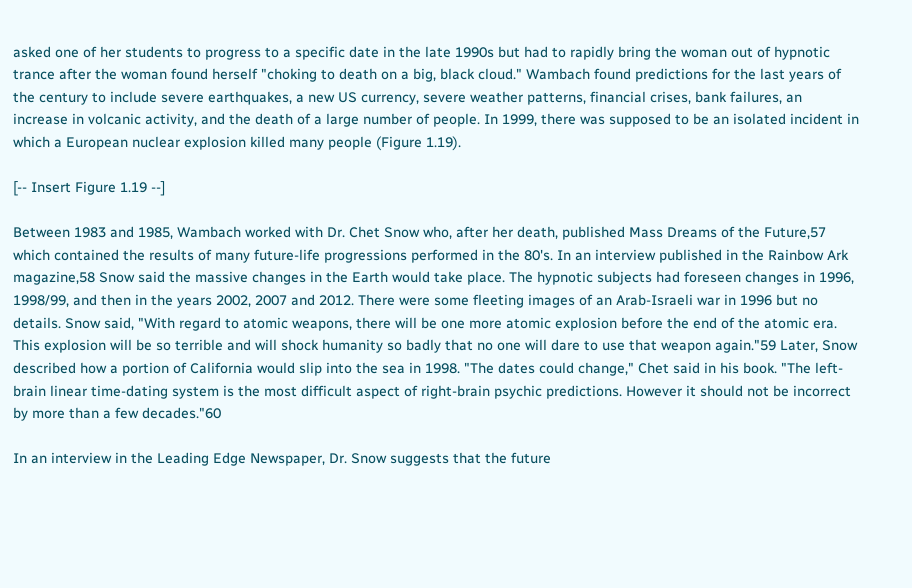asked one of her students to progress to a specific date in the late 1990s but had to rapidly bring the woman out of hypnotic trance after the woman found herself "choking to death on a big, black cloud." Wambach found predictions for the last years of the century to include severe earthquakes, a new US currency, severe weather patterns, financial crises, bank failures, an increase in volcanic activity, and the death of a large number of people. In 1999, there was supposed to be an isolated incident in which a European nuclear explosion killed many people (Figure 1.19).

[-- Insert Figure 1.19 --]

Between 1983 and 1985, Wambach worked with Dr. Chet Snow who, after her death, published Mass Dreams of the Future,57 which contained the results of many future-life progressions performed in the 80's. In an interview published in the Rainbow Ark magazine,58 Snow said the massive changes in the Earth would take place. The hypnotic subjects had foreseen changes in 1996, 1998/99, and then in the years 2002, 2007 and 2012. There were some fleeting images of an Arab-Israeli war in 1996 but no details. Snow said, "With regard to atomic weapons, there will be one more atomic explosion before the end of the atomic era. This explosion will be so terrible and will shock humanity so badly that no one will dare to use that weapon again."59 Later, Snow described how a portion of California would slip into the sea in 1998. "The dates could change," Chet said in his book. "The left-brain linear time-dating system is the most difficult aspect of right-brain psychic predictions. However it should not be incorrect by more than a few decades."60

In an interview in the Leading Edge Newspaper, Dr. Snow suggests that the future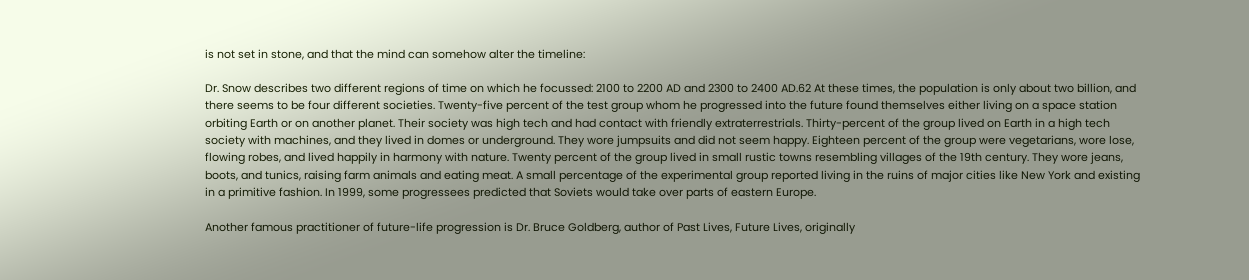is not set in stone, and that the mind can somehow alter the timeline:

Dr. Snow describes two different regions of time on which he focussed: 2100 to 2200 AD and 2300 to 2400 AD.62 At these times, the population is only about two billion, and there seems to be four different societies. Twenty-five percent of the test group whom he progressed into the future found themselves either living on a space station orbiting Earth or on another planet. Their society was high tech and had contact with friendly extraterrestrials. Thirty-percent of the group lived on Earth in a high tech society with machines, and they lived in domes or underground. They wore jumpsuits and did not seem happy. Eighteen percent of the group were vegetarians, wore lose, flowing robes, and lived happily in harmony with nature. Twenty percent of the group lived in small rustic towns resembling villages of the 19th century. They wore jeans, boots, and tunics, raising farm animals and eating meat. A small percentage of the experimental group reported living in the ruins of major cities like New York and existing in a primitive fashion. In 1999, some progressees predicted that Soviets would take over parts of eastern Europe.

Another famous practitioner of future-life progression is Dr. Bruce Goldberg, author of Past Lives, Future Lives, originally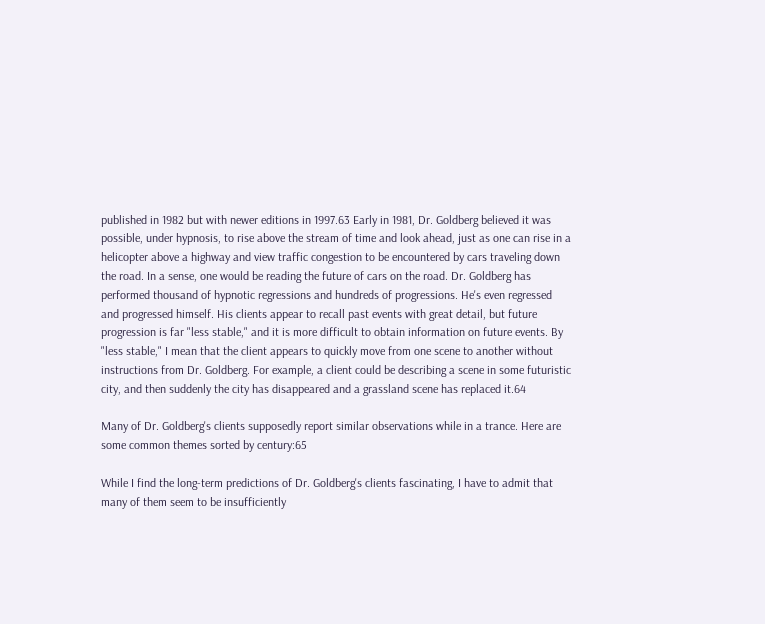published in 1982 but with newer editions in 1997.63 Early in 1981, Dr. Goldberg believed it was possible, under hypnosis, to rise above the stream of time and look ahead, just as one can rise in a helicopter above a highway and view traffic congestion to be encountered by cars traveling down the road. In a sense, one would be reading the future of cars on the road. Dr. Goldberg has performed thousand of hypnotic regressions and hundreds of progressions. He's even regressed and progressed himself. His clients appear to recall past events with great detail, but future progression is far "less stable," and it is more difficult to obtain information on future events. By "less stable," I mean that the client appears to quickly move from one scene to another without instructions from Dr. Goldberg. For example, a client could be describing a scene in some futuristic city, and then suddenly the city has disappeared and a grassland scene has replaced it.64

Many of Dr. Goldberg's clients supposedly report similar observations while in a trance. Here are some common themes sorted by century:65

While I find the long-term predictions of Dr. Goldberg's clients fascinating, I have to admit that many of them seem to be insufficiently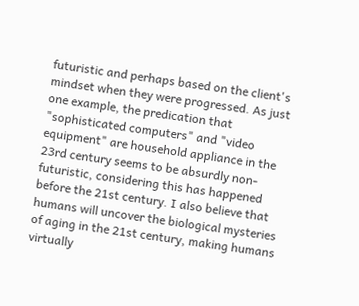futuristic and perhaps based on the client's mindset when they were progressed. As just one example, the predication that "sophisticated computers" and "video equipment" are household appliance in the 23rd century seems to be absurdly non-futuristic, considering this has happened before the 21st century. I also believe that humans will uncover the biological mysteries of aging in the 21st century, making humans virtually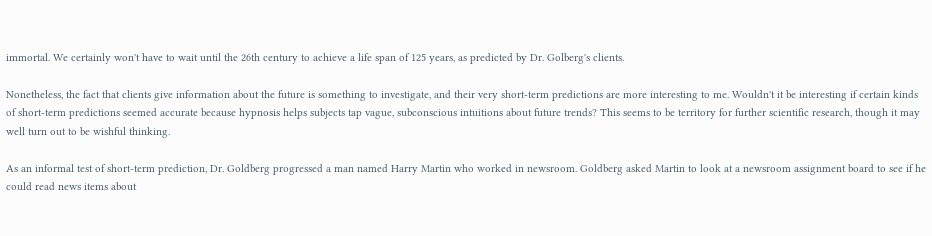immortal. We certainly won't have to wait until the 26th century to achieve a life span of 125 years, as predicted by Dr. Golberg's clients.

Nonetheless, the fact that clients give information about the future is something to investigate, and their very short-term predictions are more interesting to me. Wouldn't it be interesting if certain kinds of short-term predictions seemed accurate because hypnosis helps subjects tap vague, subconscious intuitions about future trends? This seems to be territory for further scientific research, though it may well turn out to be wishful thinking.

As an informal test of short-term prediction, Dr. Goldberg progressed a man named Harry Martin who worked in newsroom. Goldberg asked Martin to look at a newsroom assignment board to see if he could read news items about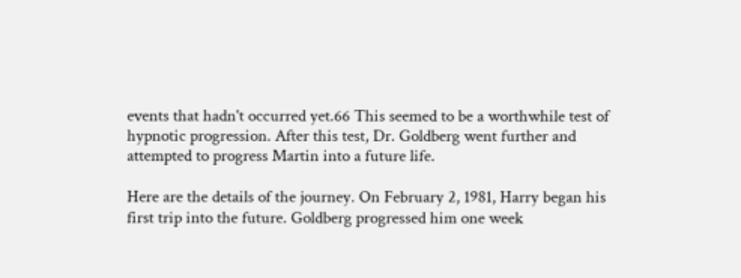events that hadn't occurred yet.66 This seemed to be a worthwhile test of hypnotic progression. After this test, Dr. Goldberg went further and attempted to progress Martin into a future life.

Here are the details of the journey. On February 2, 1981, Harry began his first trip into the future. Goldberg progressed him one week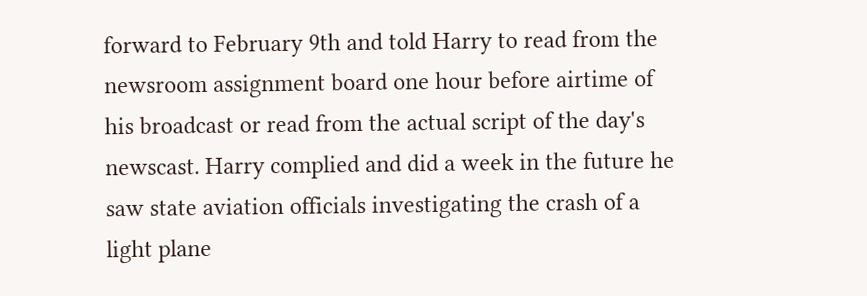forward to February 9th and told Harry to read from the newsroom assignment board one hour before airtime of his broadcast or read from the actual script of the day's newscast. Harry complied and did a week in the future he saw state aviation officials investigating the crash of a light plane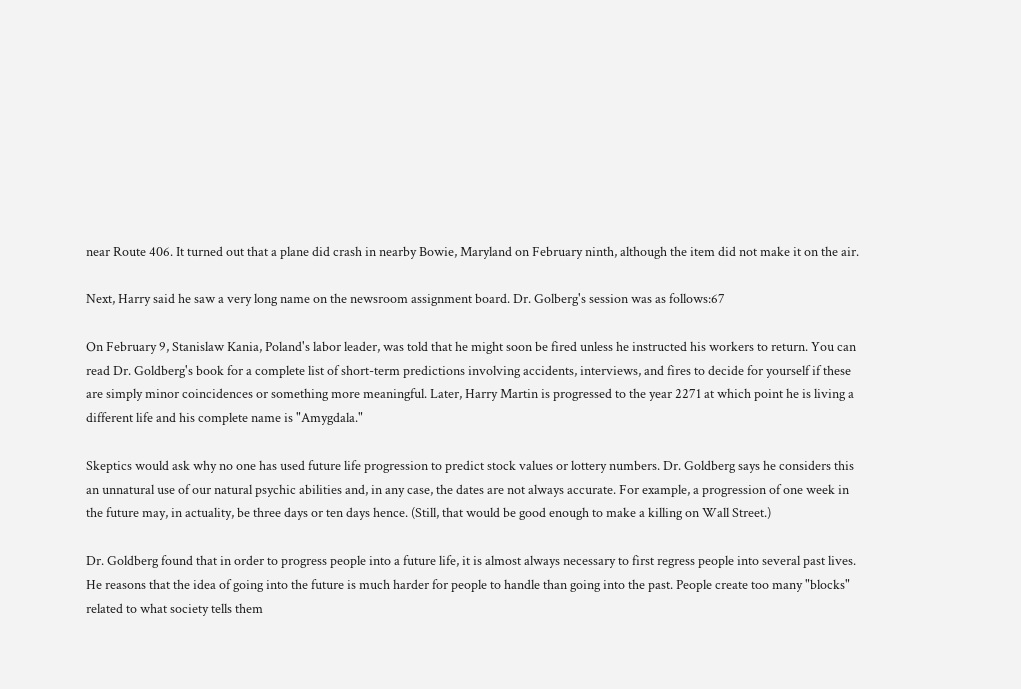near Route 406. It turned out that a plane did crash in nearby Bowie, Maryland on February ninth, although the item did not make it on the air.

Next, Harry said he saw a very long name on the newsroom assignment board. Dr. Golberg's session was as follows:67

On February 9, Stanislaw Kania, Poland's labor leader, was told that he might soon be fired unless he instructed his workers to return. You can read Dr. Goldberg's book for a complete list of short-term predictions involving accidents, interviews, and fires to decide for yourself if these are simply minor coincidences or something more meaningful. Later, Harry Martin is progressed to the year 2271 at which point he is living a different life and his complete name is "Amygdala."

Skeptics would ask why no one has used future life progression to predict stock values or lottery numbers. Dr. Goldberg says he considers this an unnatural use of our natural psychic abilities and, in any case, the dates are not always accurate. For example, a progression of one week in the future may, in actuality, be three days or ten days hence. (Still, that would be good enough to make a killing on Wall Street.)

Dr. Goldberg found that in order to progress people into a future life, it is almost always necessary to first regress people into several past lives. He reasons that the idea of going into the future is much harder for people to handle than going into the past. People create too many "blocks" related to what society tells them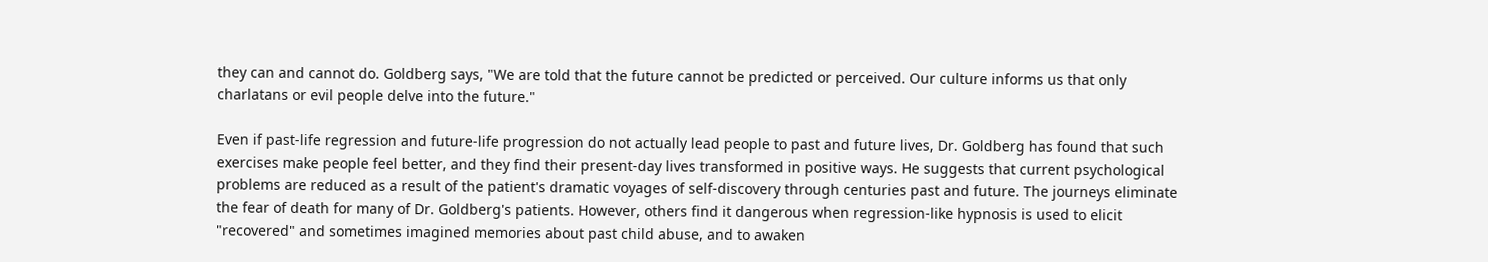they can and cannot do. Goldberg says, "We are told that the future cannot be predicted or perceived. Our culture informs us that only charlatans or evil people delve into the future."

Even if past-life regression and future-life progression do not actually lead people to past and future lives, Dr. Goldberg has found that such exercises make people feel better, and they find their present-day lives transformed in positive ways. He suggests that current psychological problems are reduced as a result of the patient's dramatic voyages of self-discovery through centuries past and future. The journeys eliminate the fear of death for many of Dr. Goldberg's patients. However, others find it dangerous when regression-like hypnosis is used to elicit "recovered" and sometimes imagined memories about past child abuse, and to awaken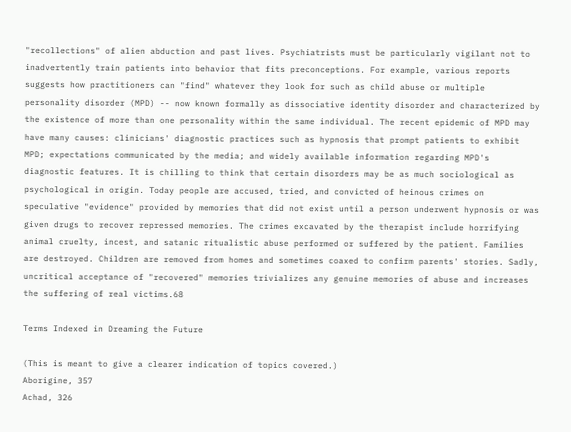"recollections" of alien abduction and past lives. Psychiatrists must be particularly vigilant not to inadvertently train patients into behavior that fits preconceptions. For example, various reports suggests how practitioners can "find" whatever they look for such as child abuse or multiple personality disorder (MPD) -- now known formally as dissociative identity disorder and characterized by the existence of more than one personality within the same individual. The recent epidemic of MPD may have many causes: clinicians' diagnostic practices such as hypnosis that prompt patients to exhibit MPD; expectations communicated by the media; and widely available information regarding MPD's diagnostic features. It is chilling to think that certain disorders may be as much sociological as psychological in origin. Today people are accused, tried, and convicted of heinous crimes on speculative "evidence" provided by memories that did not exist until a person underwent hypnosis or was given drugs to recover repressed memories. The crimes excavated by the therapist include horrifying animal cruelty, incest, and satanic ritualistic abuse performed or suffered by the patient. Families are destroyed. Children are removed from homes and sometimes coaxed to confirm parents' stories. Sadly, uncritical acceptance of "recovered" memories trivializes any genuine memories of abuse and increases the suffering of real victims.68

Terms Indexed in Dreaming the Future

(This is meant to give a clearer indication of topics covered.)
Aborigine, 357
Achad, 326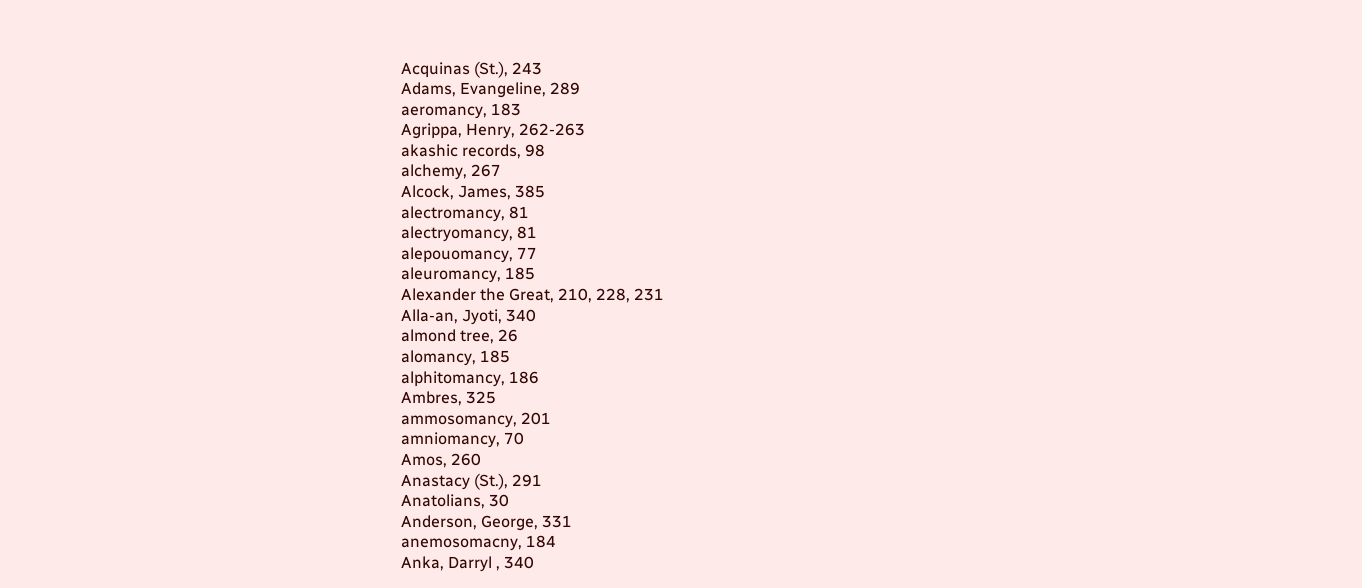Acquinas (St.), 243
Adams, Evangeline, 289
aeromancy, 183
Agrippa, Henry, 262-263
akashic records, 98
alchemy, 267
Alcock, James, 385
alectromancy, 81
alectryomancy, 81
alepouomancy, 77
aleuromancy, 185
Alexander the Great, 210, 228, 231
Alla-an, Jyoti, 340
almond tree, 26
alomancy, 185
alphitomancy, 186
Ambres, 325
ammosomancy, 201
amniomancy, 70
Amos, 260
Anastacy (St.), 291
Anatolians, 30
Anderson, George, 331
anemosomacny, 184
Anka, Darryl , 340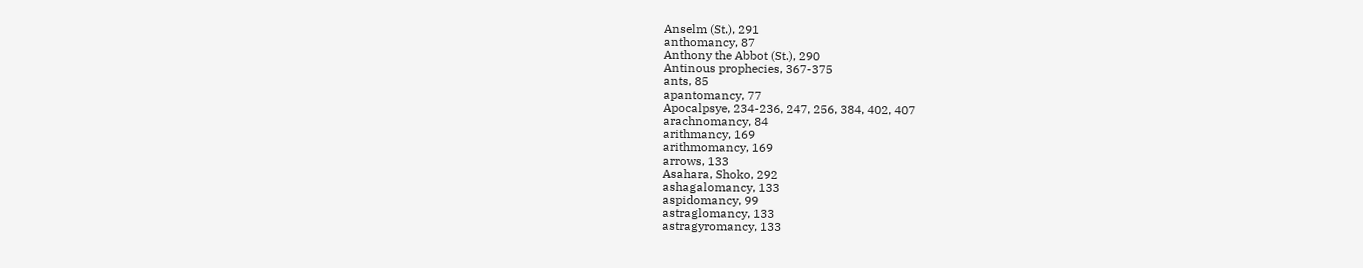Anselm (St.), 291
anthomancy, 87
Anthony the Abbot (St.), 290
Antinous prophecies, 367-375
ants, 85
apantomancy, 77
Apocalpsye, 234-236, 247, 256, 384, 402, 407
arachnomancy, 84
arithmancy, 169
arithmomancy, 169
arrows, 133
Asahara, Shoko, 292
ashagalomancy, 133
aspidomancy, 99
astraglomancy, 133
astragyromancy, 133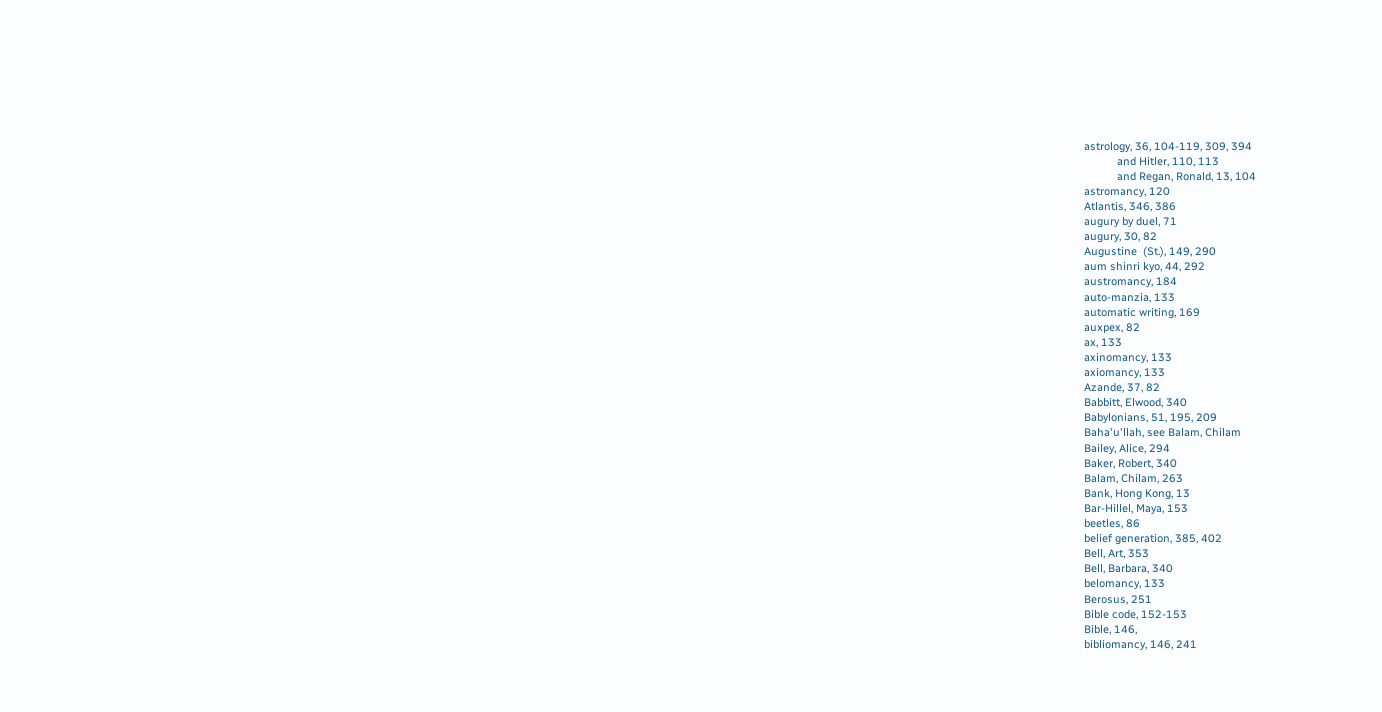astrology, 36, 104-119, 309, 394
           and Hitler, 110, 113
           and Regan, Ronald, 13, 104
astromancy, 120
Atlantis, 346, 386
augury by duel, 71
augury, 30, 82
Augustine  (St.), 149, 290
aum shinri kyo, 44, 292
austromancy, 184
auto-manzia, 133
automatic writing, 169
auxpex, 82
ax, 133
axinomancy, 133
axiomancy, 133
Azande, 37, 82
Babbitt, Elwood, 340
Babylonians, 51, 195, 209
Baha'u'llah, see Balam, Chilam
Bailey, Alice, 294
Baker, Robert, 340
Balam, Chilam, 263
Bank, Hong Kong, 13
Bar-Hillel, Maya, 153
beetles, 86
belief generation, 385, 402
Bell, Art, 353
Bell, Barbara, 340
belomancy, 133
Berosus, 251
Bible code, 152-153
Bible, 146,
bibliomancy, 146, 241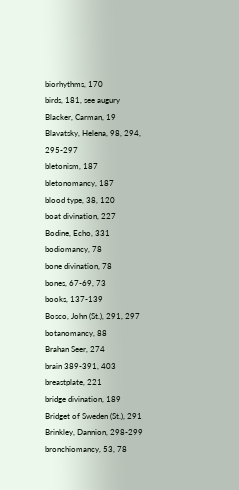biorhythms, 170
birds, 181, see augury
Blacker, Carman, 19
Blavatsky, Helena, 98, 294, 295-297
bletonism, 187
bletonomancy, 187
blood type, 38, 120
boat divination, 227
Bodine, Echo, 331
bodiomancy, 78
bone divination, 78
bones, 67-69, 73
books, 137-139
Bosco, John (St.), 291, 297
botanomancy, 88
Brahan Seer, 274
brain 389-391, 403
breastplate, 221
bridge divination, 189
Bridget of Sweden (St.), 291
Brinkley, Dannion, 298-299
bronchiomancy, 53, 78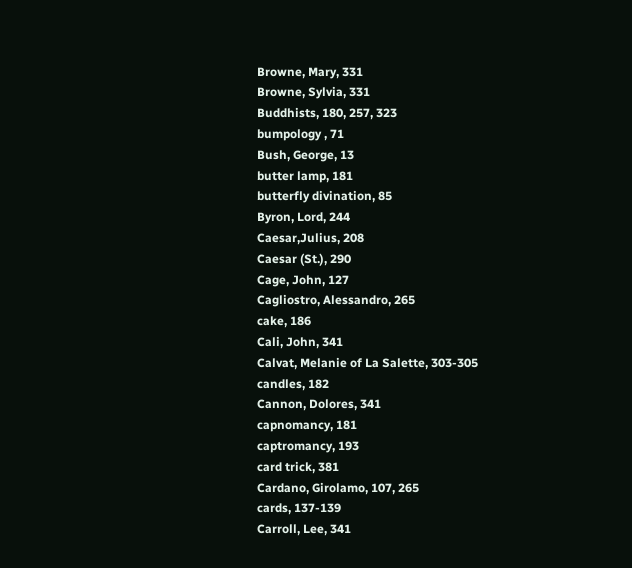Browne, Mary, 331
Browne, Sylvia, 331
Buddhists, 180, 257, 323
bumpology , 71
Bush, George, 13
butter lamp, 181
butterfly divination, 85
Byron, Lord, 244
Caesar,Julius, 208
Caesar (St.), 290
Cage, John, 127
Cagliostro, Alessandro, 265
cake, 186
Cali, John, 341
Calvat, Melanie of La Salette, 303-305
candles, 182
Cannon, Dolores, 341
capnomancy, 181
captromancy, 193
card trick, 381
Cardano, Girolamo, 107, 265
cards, 137-139
Carroll, Lee, 341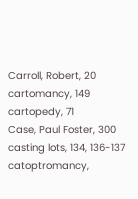Carroll, Robert, 20
cartomancy, 149
cartopedy, 71
Case, Paul Foster, 300
casting lots, 134, 136-137
catoptromancy,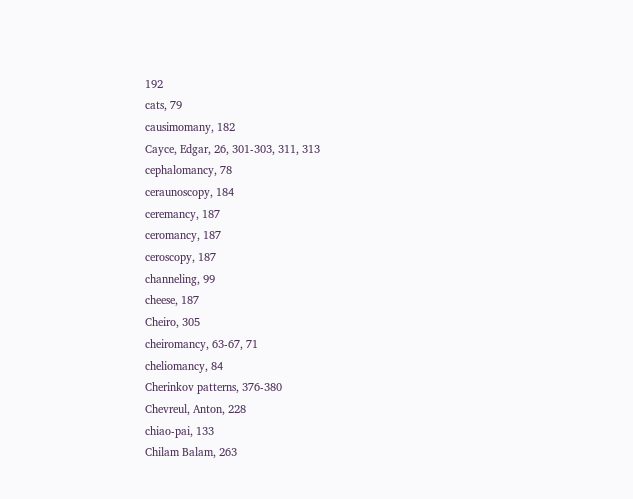192
cats, 79
causimomany, 182
Cayce, Edgar, 26, 301-303, 311, 313
cephalomancy, 78
ceraunoscopy, 184
ceremancy, 187
ceromancy, 187
ceroscopy, 187
channeling, 99
cheese, 187
Cheiro, 305
cheiromancy, 63-67, 71
cheliomancy, 84
Cherinkov patterns, 376-380
Chevreul, Anton, 228
chiao-pai, 133
Chilam Balam, 263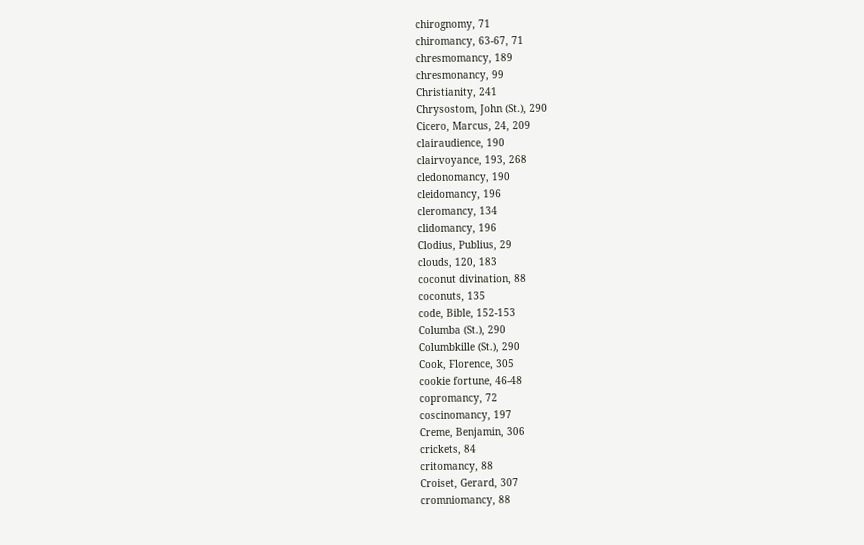chirognomy, 71
chiromancy, 63-67, 71
chresmomancy, 189
chresmonancy, 99
Christianity, 241
Chrysostom, John (St.), 290
Cicero, Marcus, 24, 209
clairaudience, 190
clairvoyance, 193, 268
cledonomancy, 190
cleidomancy, 196
cleromancy, 134
clidomancy, 196
Clodius, Publius, 29
clouds, 120, 183
coconut divination, 88
coconuts, 135
code, Bible, 152-153
Columba (St.), 290
Columbkille (St.), 290
Cook, Florence, 305
cookie fortune, 46-48
copromancy, 72
coscinomancy, 197
Creme, Benjamin, 306
crickets, 84
critomancy, 88
Croiset, Gerard, 307
cromniomancy, 88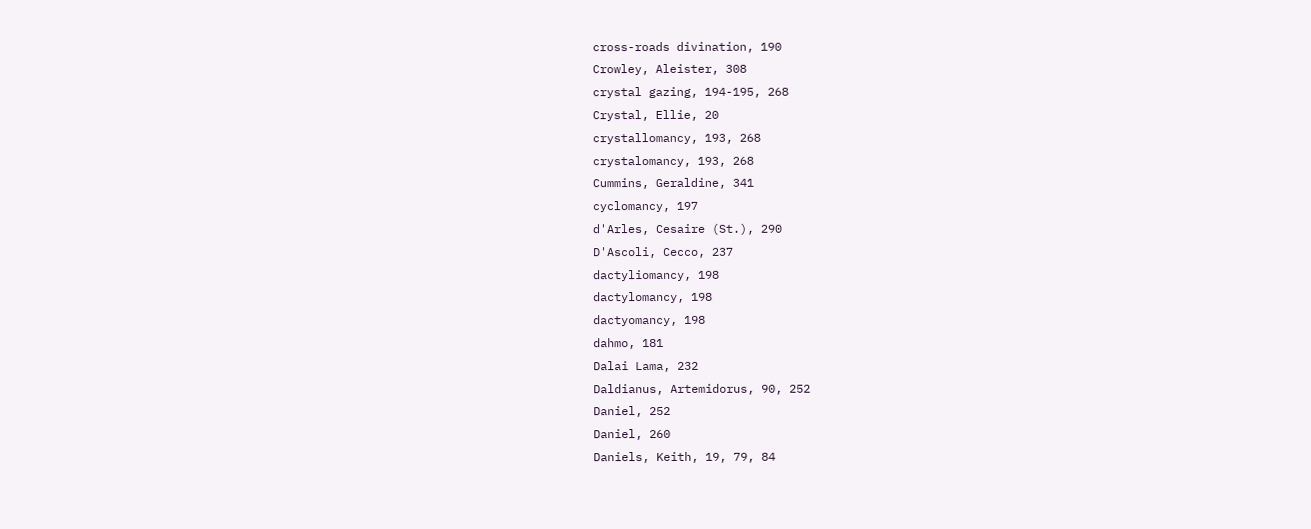cross-roads divination, 190
Crowley, Aleister, 308
crystal gazing, 194-195, 268
Crystal, Ellie, 20
crystallomancy, 193, 268
crystalomancy, 193, 268
Cummins, Geraldine, 341
cyclomancy, 197
d'Arles, Cesaire (St.), 290
D'Ascoli, Cecco, 237
dactyliomancy, 198
dactylomancy, 198
dactyomancy, 198
dahmo, 181
Dalai Lama, 232
Daldianus, Artemidorus, 90, 252
Daniel, 252
Daniel, 260
Daniels, Keith, 19, 79, 84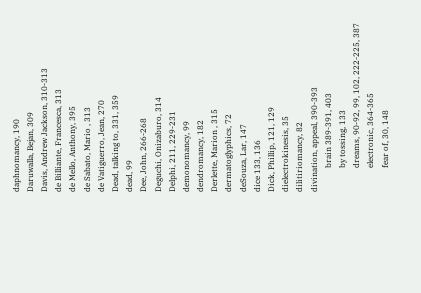daphnomancy, 190
Daruwalla, Bejan, 309
Davis, Andrew Jackson, 310-313
de Billiante, Francesca, 313
de Mello, Anthony, 395
de Sabato, Mario , 313
de Vatiguerro, Jean, 270
Dead, talking to, 331, 359
dead, 99
Dee, John, 266-268
Deguchi, Onizaburo, 314
Delphi, 211, 229-231
demonomancy, 99
dendromancy, 182
Derlette, Marion , 315
dermatoglyphics, 72
deSouza, Lar, 147
dice 133, 136
Dick, Phillip, 121, 129
dielectrokinesis, 35
dilitiriomancy, 82
divination, appeal, 390-393
            brain 389-391, 403
            by tossing, 133
            dreams, 90-92, 99, 102, 222-225, 387
            electronic, 364-365
            fear of, 30, 148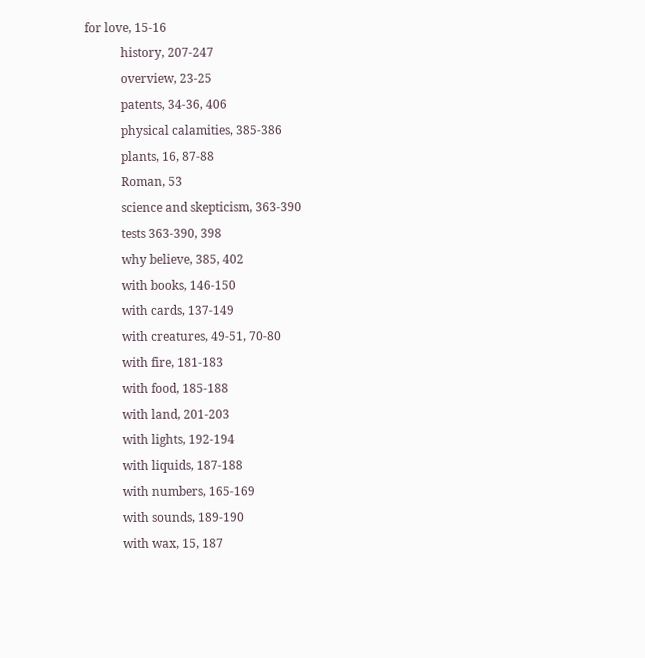for love, 15-16
            history, 207-247
            overview, 23-25
            patents, 34-36, 406
            physical calamities, 385-386
            plants, 16, 87-88
            Roman, 53
            science and skepticism, 363-390
            tests 363-390, 398
            why believe, 385, 402
            with books, 146-150
            with cards, 137-149
            with creatures, 49-51, 70-80
            with fire, 181-183
            with food, 185-188
            with land, 201-203
            with lights, 192-194
            with liquids, 187-188
            with numbers, 165-169
            with sounds, 189-190
            with wax, 15, 187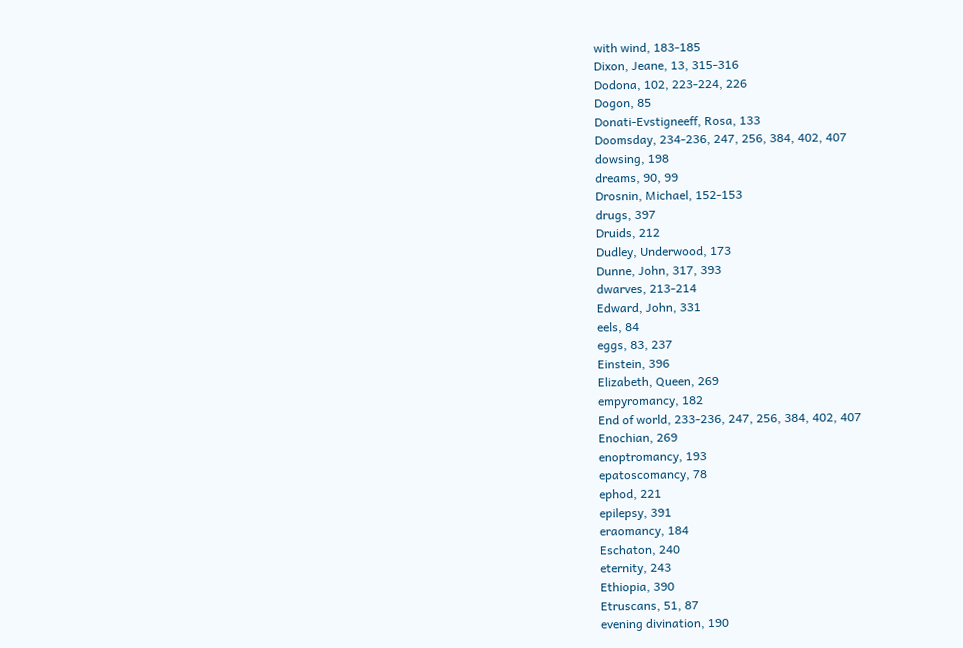with wind, 183-185
Dixon, Jeane, 13, 315-316
Dodona, 102, 223-224, 226
Dogon, 85
Donati-Evstigneeff, Rosa, 133
Doomsday, 234-236, 247, 256, 384, 402, 407
dowsing, 198
dreams, 90, 99
Drosnin, Michael, 152-153
drugs, 397
Druids, 212
Dudley, Underwood, 173
Dunne, John, 317, 393
dwarves, 213-214
Edward, John, 331
eels, 84
eggs, 83, 237
Einstein, 396
Elizabeth, Queen, 269
empyromancy, 182
End of world, 233-236, 247, 256, 384, 402, 407
Enochian, 269
enoptromancy, 193
epatoscomancy, 78
ephod, 221
epilepsy, 391
eraomancy, 184
Eschaton, 240
eternity, 243
Ethiopia, 390
Etruscans, 51, 87
evening divination, 190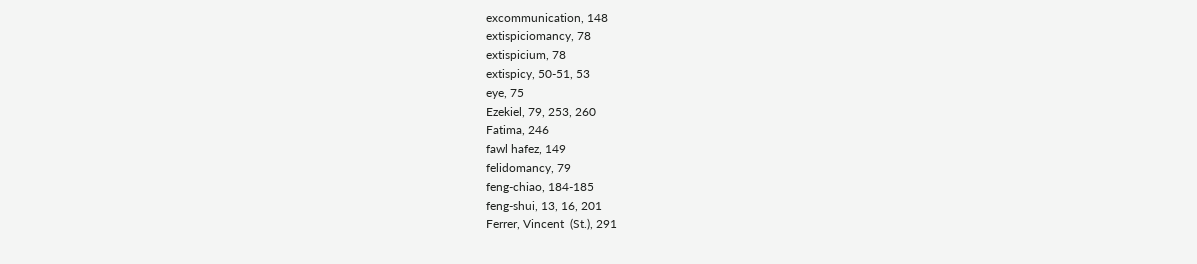excommunication, 148
extispiciomancy, 78
extispicium, 78
extispicy, 50-51, 53
eye, 75
Ezekiel, 79, 253, 260
Fatima, 246
fawl hafez, 149
felidomancy, 79
feng-chiao, 184-185
feng-shui, 13, 16, 201
Ferrer, Vincent  (St.), 291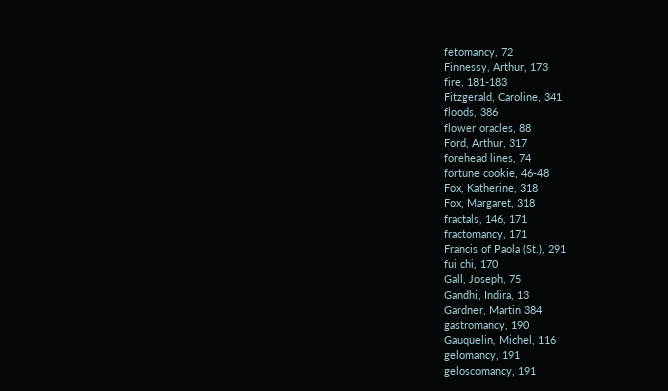fetomancy, 72
Finnessy, Arthur, 173
fire, 181-183
Fitzgerald, Caroline, 341
floods, 386
flower oracles, 88
Ford, Arthur, 317
forehead lines, 74
fortune cookie, 46-48
Fox, Katherine, 318
Fox, Margaret, 318
fractals, 146, 171
fractomancy, 171
Francis of Paola (St.), 291
fui chi, 170
Gall, Joseph, 75
Gandhi, Indira, 13
Gardner, Martin 384
gastromancy, 190
Gauquelin, Michel, 116
gelomancy, 191
geloscomancy, 191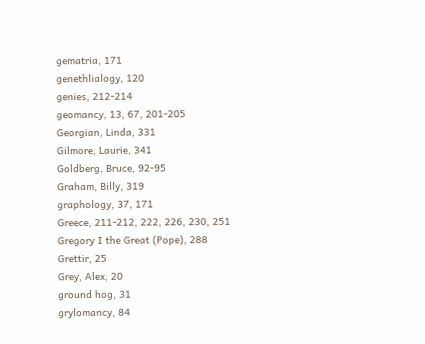gematria, 171
genethlialogy, 120
genies, 212-214
geomancy, 13, 67, 201-205
Georgian, Linda, 331
Gilmore, Laurie, 341
Goldberg, Bruce, 92-95
Graham, Billy, 319
graphology, 37, 171
Greece, 211-212, 222, 226, 230, 251
Gregory I the Great (Pope), 288
Grettir, 25
Grey, Alex, 20
ground hog, 31
grylomancy, 84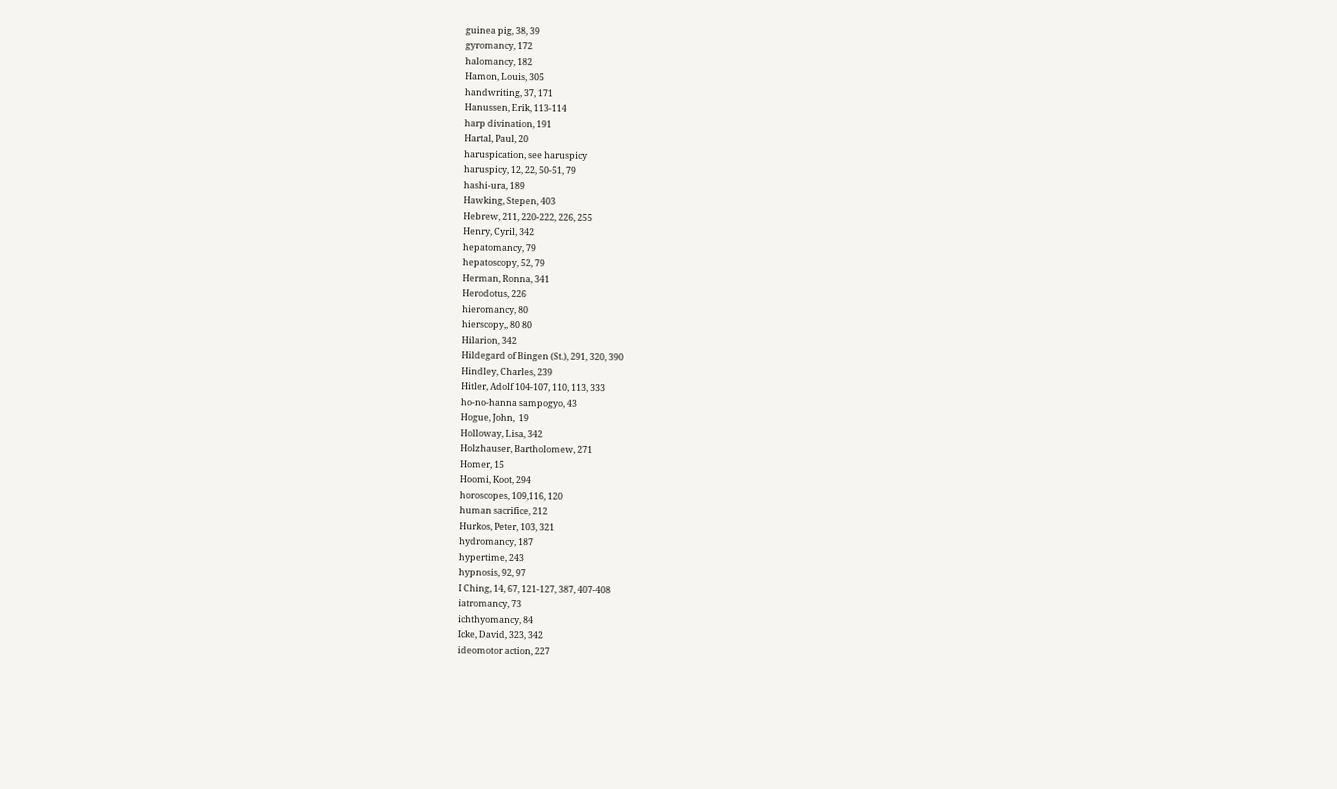guinea pig, 38, 39
gyromancy, 172
halomancy, 182
Hamon, Louis, 305
handwriting, 37, 171
Hanussen, Erik, 113-114
harp divination, 191
Hartal, Paul, 20
haruspication, see haruspicy
haruspicy, 12, 22, 50-51, 79
hashi-ura, 189
Hawking, Stepen, 403
Hebrew, 211, 220-222, 226, 255
Henry, Cyril, 342
hepatomancy, 79
hepatoscopy, 52, 79
Herman, Ronna, 341
Herodotus, 226
hieromancy, 80
hierscopy,, 80 80
Hilarion, 342
Hildegard of Bingen (St.), 291, 320, 390
Hindley, Charles, 239
Hitler, Adolf 104-107, 110, 113, 333
ho-no-hanna sampogyo, 43
Hogue, John,  19
Holloway, Lisa, 342
Holzhauser, Bartholomew, 271
Homer, 15
Hoomi, Koot, 294
horoscopes, 109,116, 120
human sacrifice, 212
Hurkos, Peter, 103, 321
hydromancy, 187
hypertime, 243
hypnosis, 92, 97
I Ching, 14, 67, 121-127, 387, 407-408
iatromancy, 73
ichthyomancy, 84
Icke, David, 323, 342
ideomotor action, 227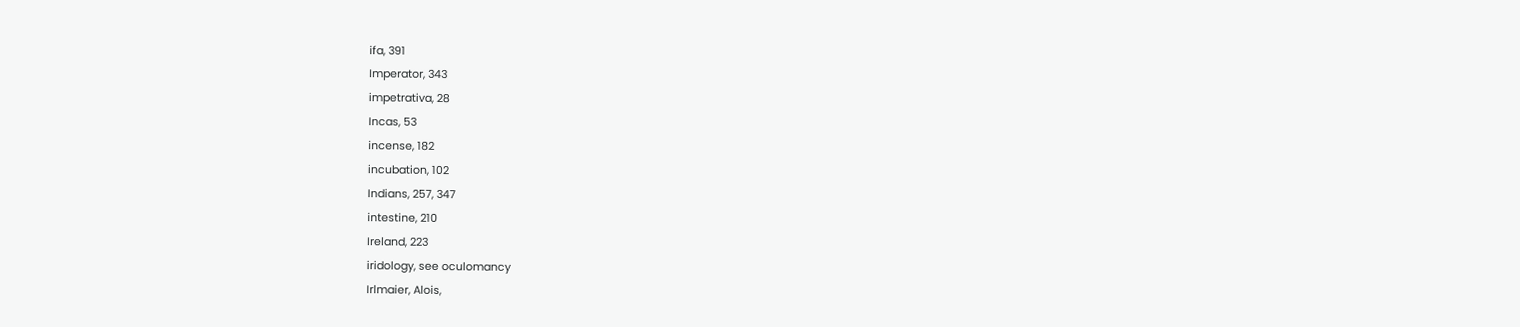ifa, 391
Imperator, 343
impetrativa, 28
Incas, 53
incense, 182
incubation, 102
Indians, 257, 347
intestine, 210
Ireland, 223
iridology, see oculomancy
Irlmaier, Alois,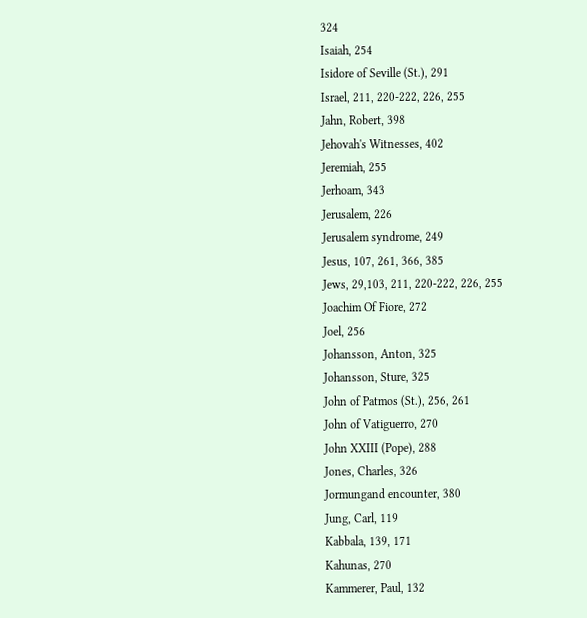324
Isaiah, 254
Isidore of Seville (St.), 291
Israel, 211, 220-222, 226, 255
Jahn, Robert, 398
Jehovah's Witnesses, 402
Jeremiah, 255
Jerhoam, 343
Jerusalem, 226
Jerusalem syndrome, 249
Jesus, 107, 261, 366, 385
Jews, 29,103, 211, 220-222, 226, 255
Joachim Of Fiore, 272
Joel, 256
Johansson, Anton, 325
Johansson, Sture, 325
John of Patmos (St.), 256, 261
John of Vatiguerro, 270
John XXIII (Pope), 288
Jones, Charles, 326
Jormungand encounter, 380
Jung, Carl, 119
Kabbala, 139, 171
Kahunas, 270
Kammerer, Paul, 132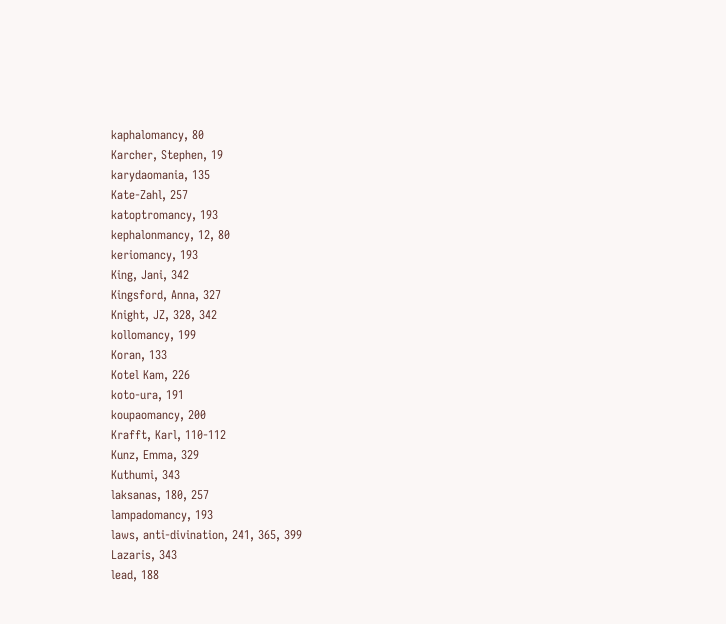kaphalomancy, 80
Karcher, Stephen, 19
karydaomania, 135
Kate-Zahl, 257
katoptromancy, 193
kephalonmancy, 12, 80
keriomancy, 193
King, Jani, 342
Kingsford, Anna, 327
Knight, JZ, 328, 342
kollomancy, 199
Koran, 133
Kotel Kam, 226
koto-ura, 191
koupaomancy, 200
Krafft, Karl, 110-112
Kunz, Emma, 329
Kuthumi, 343
laksanas, 180, 257
lampadomancy, 193
laws, anti-divination, 241, 365, 399
Lazaris, 343
lead, 188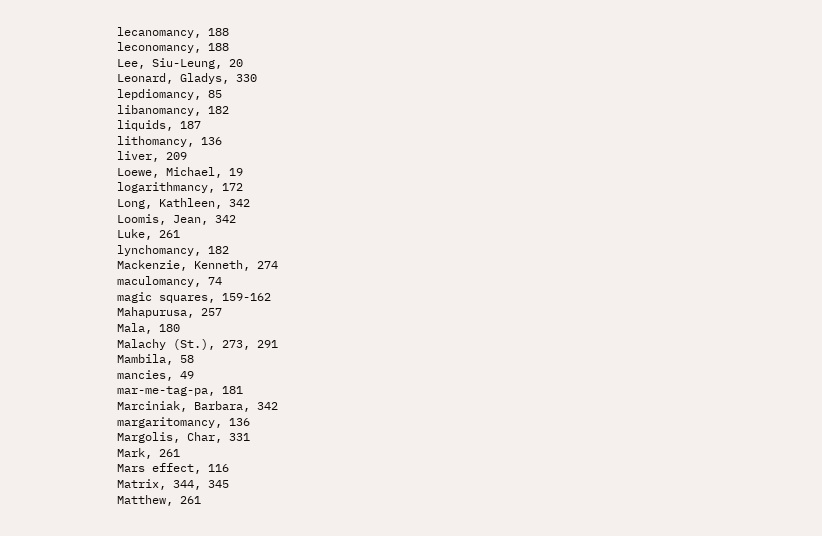lecanomancy, 188
leconomancy, 188
Lee, Siu-Leung, 20
Leonard, Gladys, 330
lepdiomancy, 85
libanomancy, 182
liquids, 187
lithomancy, 136
liver, 209
Loewe, Michael, 19
logarithmancy, 172
Long, Kathleen, 342
Loomis, Jean, 342
Luke, 261
lynchomancy, 182
Mackenzie, Kenneth, 274
maculomancy, 74
magic squares, 159-162
Mahapurusa, 257
Mala, 180
Malachy (St.), 273, 291
Mambila, 58
mancies, 49
mar-me-tag-pa, 181
Marciniak, Barbara, 342
margaritomancy, 136
Margolis, Char, 331
Mark, 261
Mars effect, 116
Matrix, 344, 345
Matthew, 261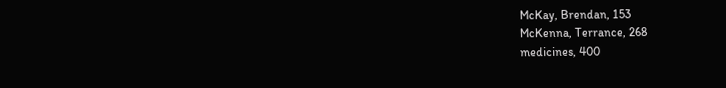McKay, Brendan, 153
McKenna, Terrance, 268
medicines, 400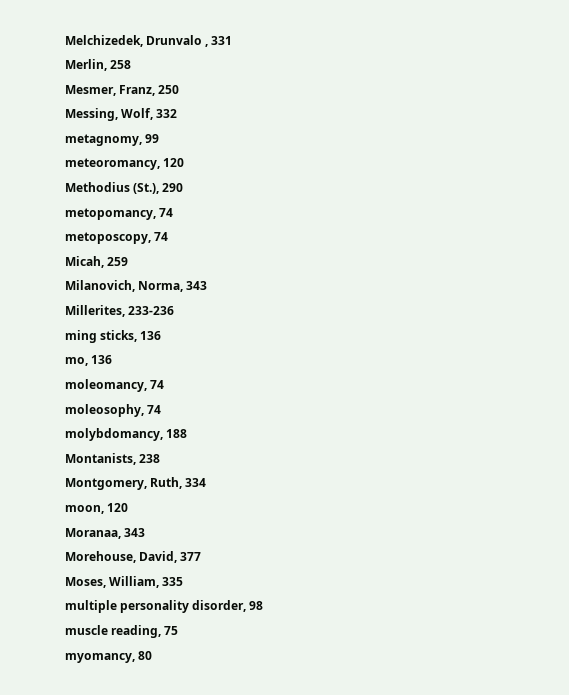Melchizedek, Drunvalo , 331
Merlin, 258
Mesmer, Franz, 250
Messing, Wolf, 332
metagnomy, 99
meteoromancy, 120
Methodius (St.), 290
metopomancy, 74
metoposcopy, 74
Micah, 259
Milanovich, Norma, 343
Millerites, 233-236
ming sticks, 136
mo, 136
moleomancy, 74
moleosophy, 74
molybdomancy, 188
Montanists, 238
Montgomery, Ruth, 334
moon, 120
Moranaa, 343
Morehouse, David, 377
Moses, William, 335
multiple personality disorder, 98
muscle reading, 75
myomancy, 80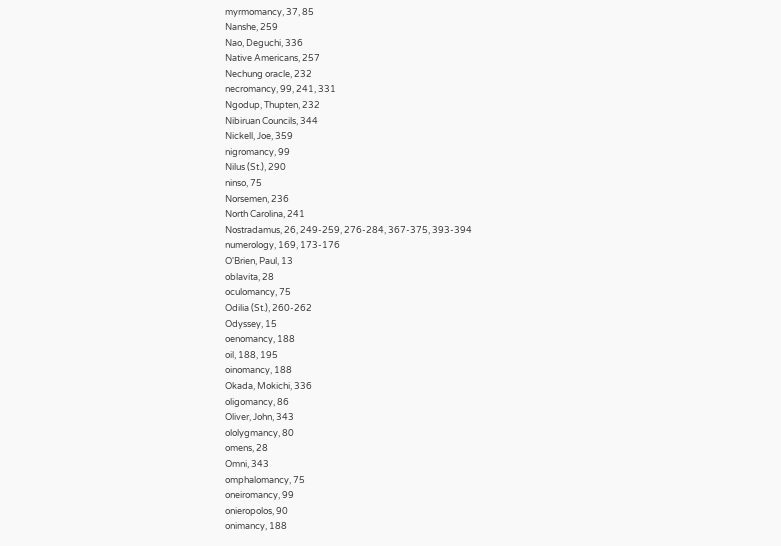myrmomancy, 37, 85
Nanshe, 259
Nao, Deguchi, 336
Native Americans, 257
Nechung oracle, 232
necromancy, 99, 241, 331
Ngodup, Thupten, 232
Nibiruan Councils, 344
Nickell, Joe, 359
nigromancy, 99
Nilus (St.), 290
ninso, 75
Norsemen, 236
North Carolina, 241
Nostradamus, 26, 249-259, 276-284, 367-375, 393-394
numerology, 169, 173-176
O'Brien, Paul, 13
oblavita, 28
oculomancy, 75
Odilia (St.), 260-262
Odyssey, 15
oenomancy, 188
oil, 188, 195
oinomancy, 188
Okada, Mokichi, 336
oligomancy, 86
Oliver, John, 343
ololygmancy, 80
omens, 28
Omni, 343
omphalomancy, 75
oneiromancy, 99
onieropolos, 90
onimancy, 188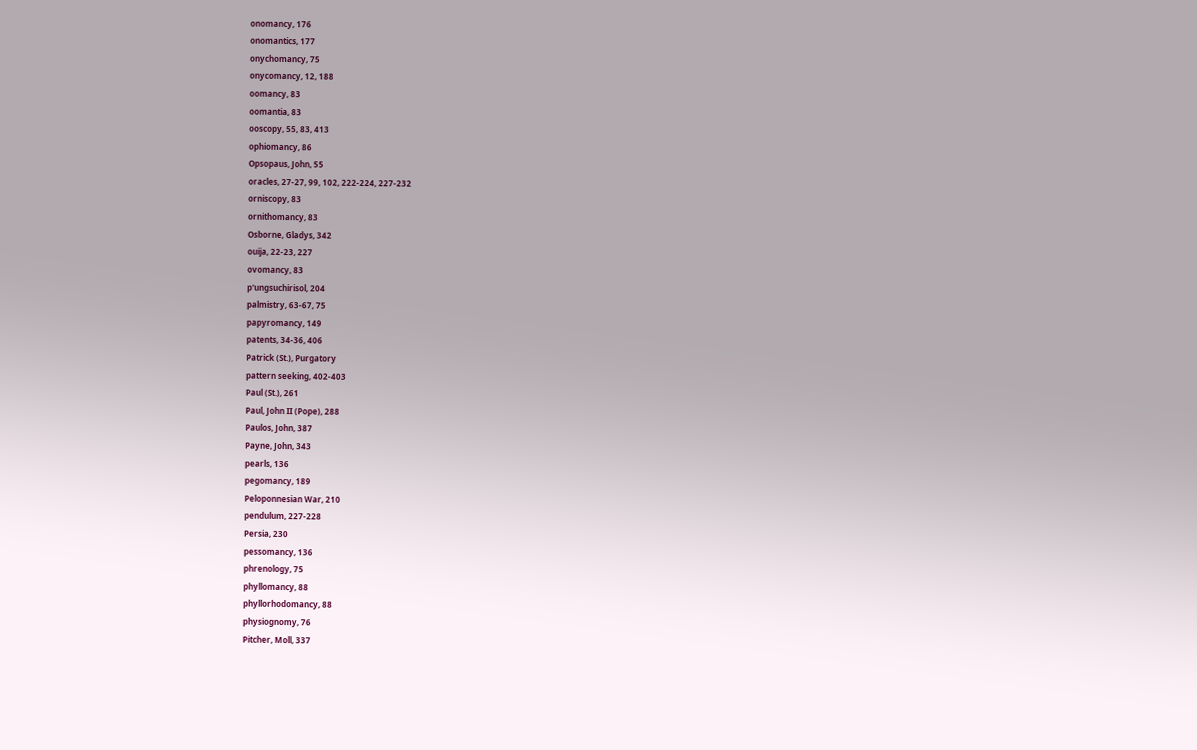onomancy, 176
onomantics, 177
onychomancy, 75
onycomancy, 12, 188
oomancy, 83
oomantia, 83
ooscopy, 55, 83, 413
ophiomancy, 86
Opsopaus, John, 55
oracles, 27-27, 99, 102, 222-224, 227-232
orniscopy, 83
ornithomancy, 83
Osborne, Gladys, 342
ouija, 22-23, 227
ovomancy, 83
p'ungsuchirisol, 204
palmistry, 63-67, 75
papyromancy, 149
patents, 34-36, 406
Patrick (St.), Purgatory
pattern seeking, 402-403
Paul (St.), 261
Paul, John II (Pope), 288
Paulos, John, 387
Payne, John, 343
pearls, 136
pegomancy, 189
Peloponnesian War, 210
pendulum, 227-228
Persia, 230
pessomancy, 136
phrenology, 75
phyllomancy, 88
phyllorhodomancy, 88
physiognomy, 76
Pitcher, Moll, 337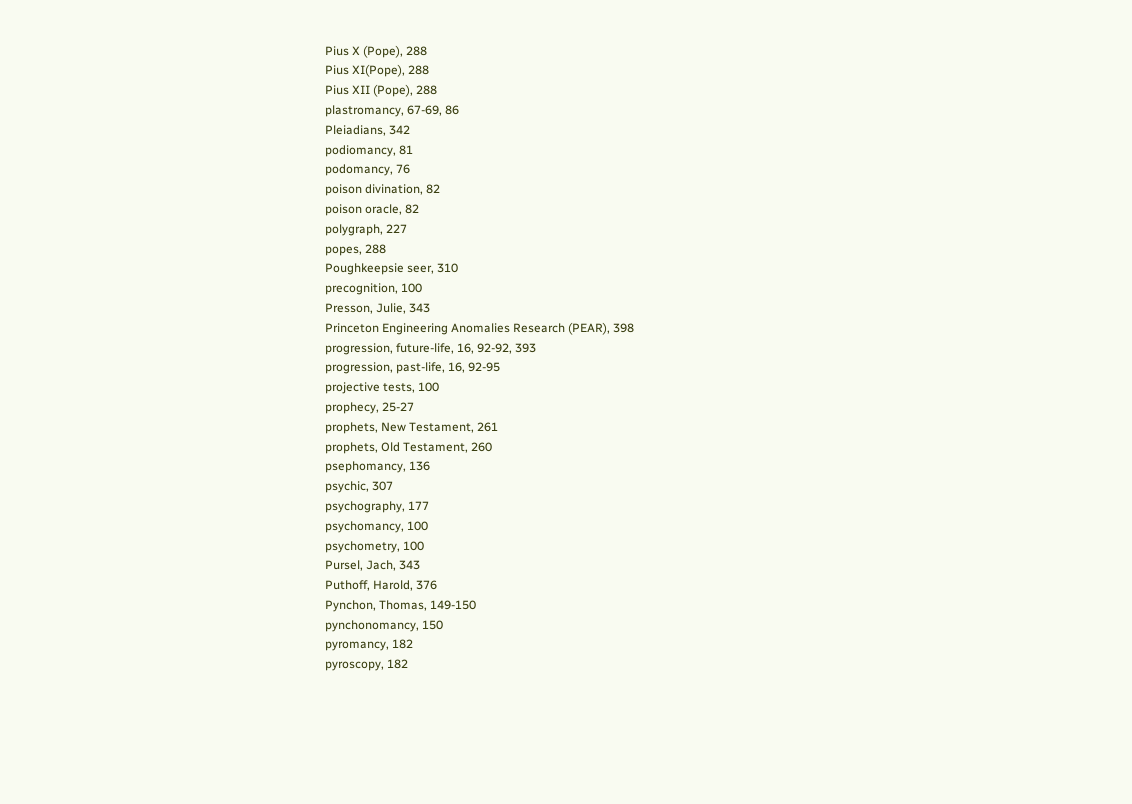Pius X (Pope), 288
Pius XI(Pope), 288
Pius XII (Pope), 288
plastromancy, 67-69, 86
Pleiadians, 342
podiomancy, 81
podomancy, 76
poison divination, 82
poison oracle, 82
polygraph, 227
popes, 288
Poughkeepsie seer, 310
precognition, 100
Presson, Julie, 343
Princeton Engineering Anomalies Research (PEAR), 398
progression, future-life, 16, 92-92, 393
progression, past-life, 16, 92-95
projective tests, 100
prophecy, 25-27
prophets, New Testament, 261
prophets, Old Testament, 260
psephomancy, 136
psychic, 307
psychography, 177
psychomancy, 100
psychometry, 100
Pursel, Jach, 343
Puthoff, Harold, 376
Pynchon, Thomas, 149-150
pynchonomancy, 150
pyromancy, 182
pyroscopy, 182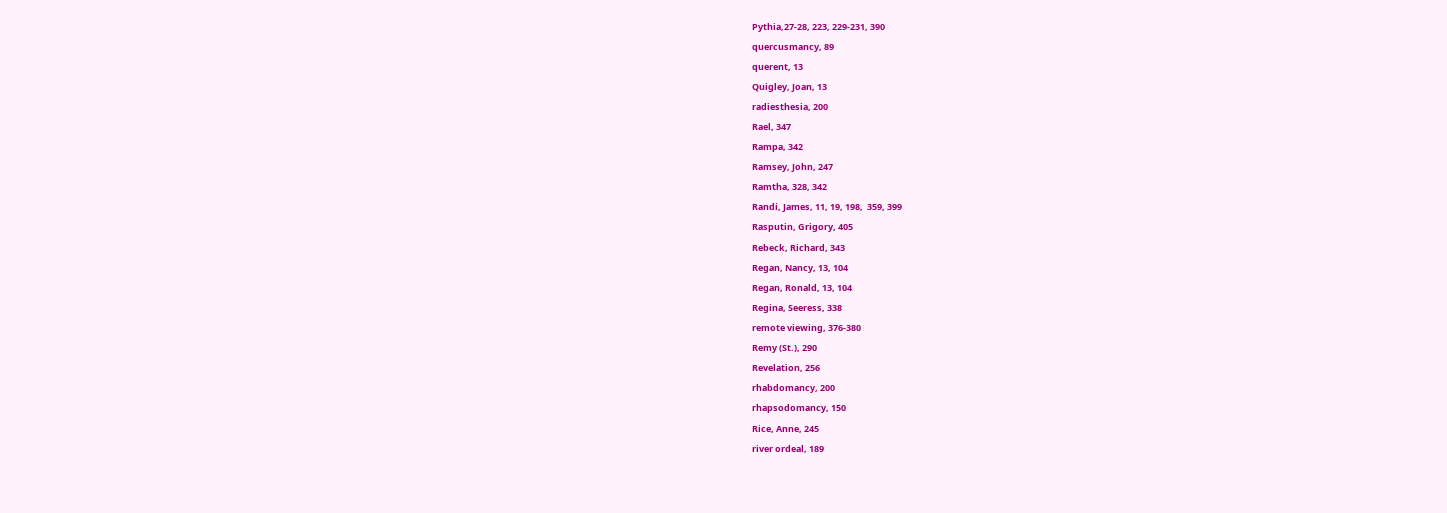Pythia,27-28, 223, 229-231, 390
quercusmancy, 89
querent, 13
Quigley, Joan, 13
radiesthesia, 200
Rael, 347
Rampa, 342
Ramsey, John, 247
Ramtha, 328, 342
Randi, James, 11, 19, 198,  359, 399
Rasputin, Grigory, 405
Rebeck, Richard, 343
Regan, Nancy, 13, 104
Regan, Ronald, 13, 104
Regina, Seeress, 338
remote viewing, 376-380
Remy (St.), 290
Revelation, 256
rhabdomancy, 200
rhapsodomancy, 150
Rice, Anne, 245
river ordeal, 189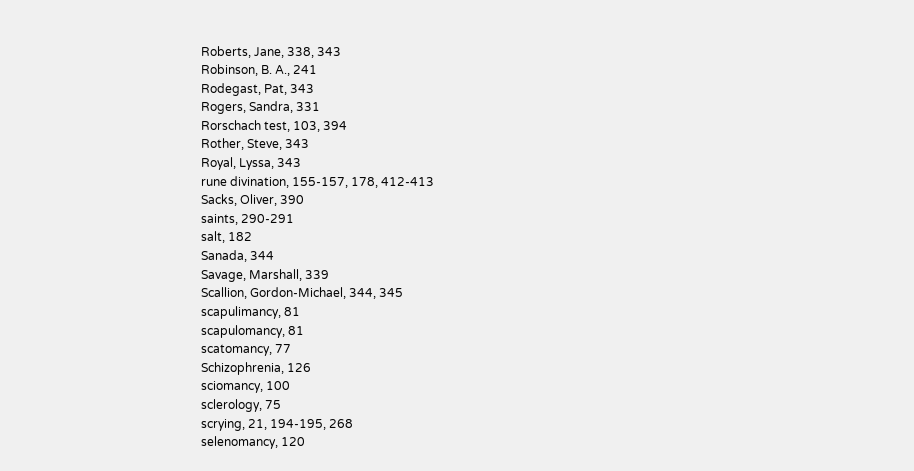Roberts, Jane, 338, 343
Robinson, B. A., 241
Rodegast, Pat, 343
Rogers, Sandra, 331
Rorschach test, 103, 394
Rother, Steve, 343
Royal, Lyssa, 343
rune divination, 155-157, 178, 412-413
Sacks, Oliver, 390
saints, 290-291
salt, 182
Sanada, 344
Savage, Marshall, 339
Scallion, Gordon-Michael, 344, 345
scapulimancy, 81
scapulomancy, 81
scatomancy, 77
Schizophrenia, 126
sciomancy, 100
sclerology, 75
scrying, 21, 194-195, 268
selenomancy, 120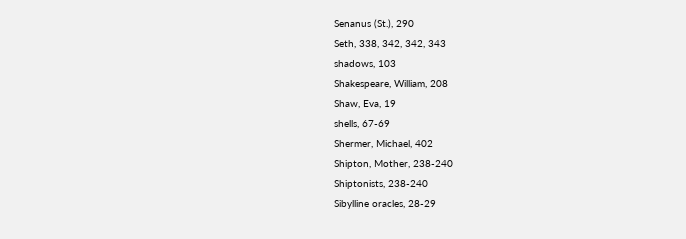Senanus (St.), 290
Seth, 338, 342, 342, 343
shadows, 103
Shakespeare, William, 208
Shaw, Eva, 19
shells, 67-69
Shermer, Michael, 402
Shipton, Mother, 238-240
Shiptonists, 238-240
Sibylline oracles, 28-29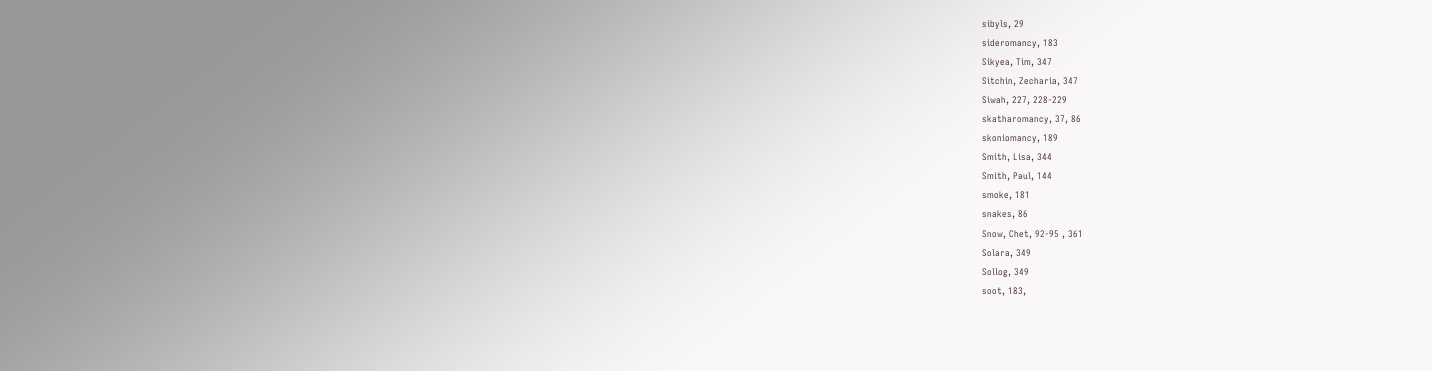sibyls, 29
sideromancy, 183
Sikyea, Tim, 347
Sitchin, Zecharia, 347
Siwah, 227, 228-229
skatharomancy, 37, 86
skoniomancy, 189
Smith, Lisa, 344
Smith, Paul, 144
smoke, 181
snakes, 86
Snow, Chet, 92-95 , 361
Solara, 349
Sollog, 349
soot, 183,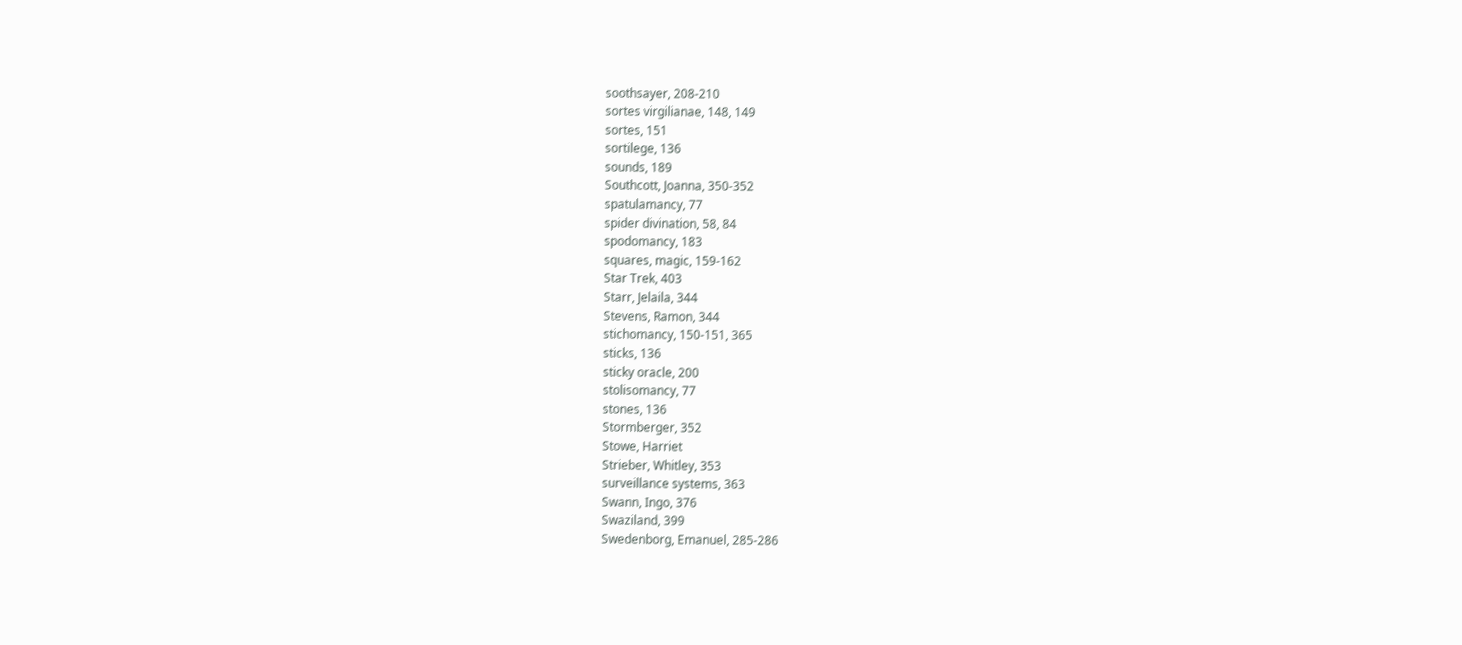soothsayer, 208-210
sortes virgilianae, 148, 149
sortes, 151
sortilege, 136
sounds, 189
Southcott, Joanna, 350-352
spatulamancy, 77
spider divination, 58, 84
spodomancy, 183
squares, magic, 159-162
Star Trek, 403
Starr, Jelaila, 344
Stevens, Ramon, 344
stichomancy, 150-151, 365
sticks, 136
sticky oracle, 200
stolisomancy, 77
stones, 136
Stormberger, 352
Stowe, Harriet
Strieber, Whitley, 353
surveillance systems, 363
Swann, Ingo, 376
Swaziland, 399
Swedenborg, Emanuel, 285-286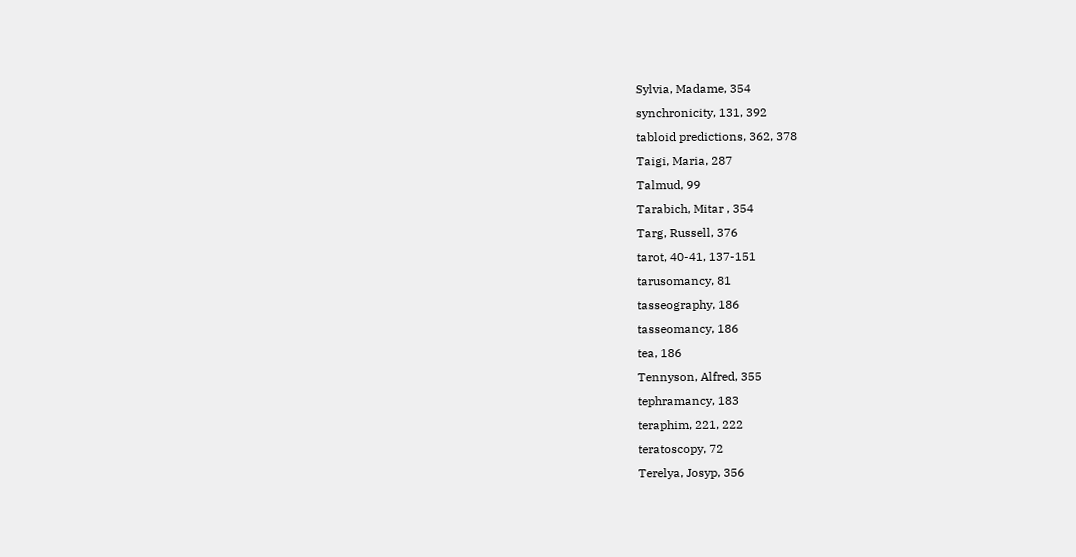Sylvia, Madame, 354
synchronicity, 131, 392
tabloid predictions, 362, 378
Taigi, Maria, 287
Talmud, 99
Tarabich, Mitar , 354
Targ, Russell, 376
tarot, 40-41, 137-151
tarusomancy, 81
tasseography, 186
tasseomancy, 186
tea, 186
Tennyson, Alfred, 355
tephramancy, 183
teraphim, 221, 222
teratoscopy, 72
Terelya, Josyp, 356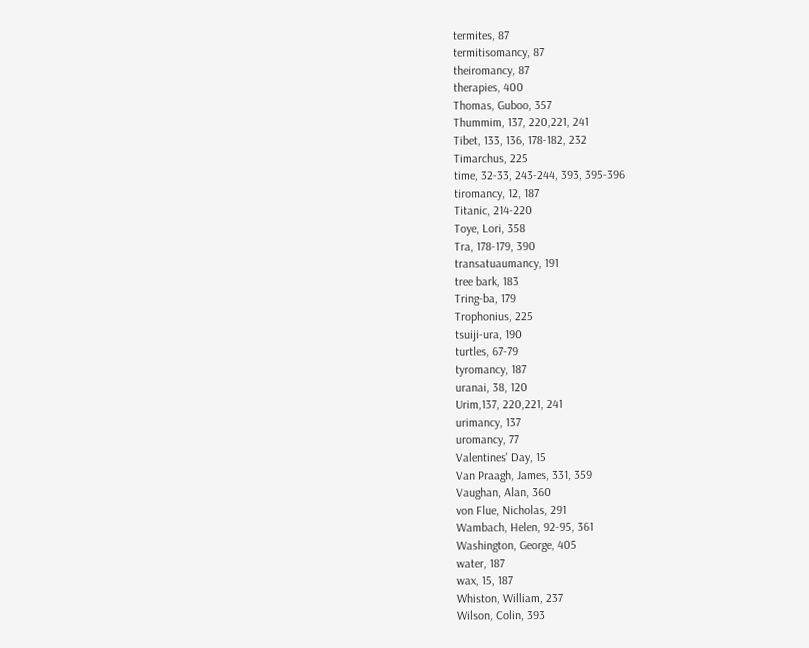termites, 87
termitisomancy, 87
theiromancy, 87
therapies, 400
Thomas, Guboo, 357
Thummim, 137, 220,221, 241
Tibet, 133, 136, 178-182, 232
Timarchus, 225
time, 32-33, 243-244, 393, 395-396
tiromancy, 12, 187
Titanic, 214-220
Toye, Lori, 358
Tra, 178-179, 390
transatuaumancy, 191
tree bark, 183
Tring-ba, 179
Trophonius, 225
tsuiji-ura, 190
turtles, 67-79
tyromancy, 187
uranai, 38, 120
Urim,137, 220,221, 241
urimancy, 137
uromancy, 77
Valentines' Day, 15
Van Praagh, James, 331, 359
Vaughan, Alan, 360
von Flue, Nicholas, 291
Wambach, Helen, 92-95, 361
Washington, George, 405
water, 187
wax, 15, 187
Whiston, William, 237
Wilson, Colin, 393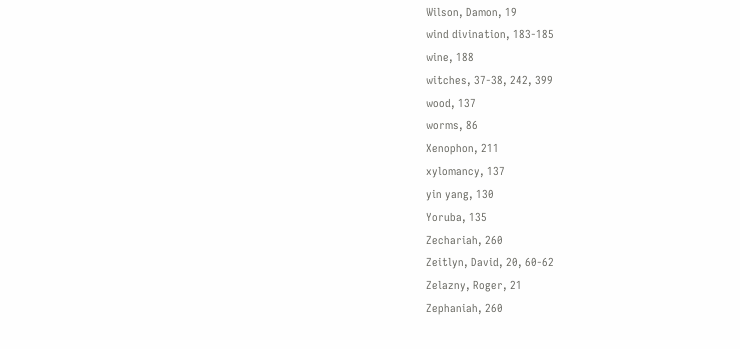Wilson, Damon, 19
wind divination, 183-185
wine, 188
witches, 37-38, 242, 399
wood, 137
worms, 86
Xenophon, 211
xylomancy, 137
yin yang, 130
Yoruba, 135
Zechariah, 260
Zeitlyn, David, 20, 60-62
Zelazny, Roger, 21
Zephaniah, 260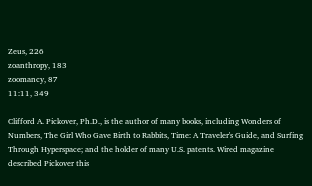Zeus, 226
zoanthropy, 183
zoomancy, 87
11:11, 349

Clifford A. Pickover, Ph.D., is the author of many books, including Wonders of Numbers, The Girl Who Gave Birth to Rabbits, Time: A Traveler's Guide, and Surfing Through Hyperspace; and the holder of many U.S. patents. Wired magazine described Pickover this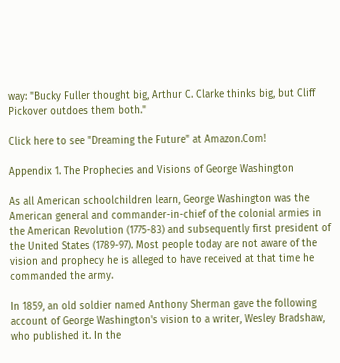way: "Bucky Fuller thought big, Arthur C. Clarke thinks big, but Cliff Pickover outdoes them both."

Click here to see "Dreaming the Future" at Amazon.Com!

Appendix 1. The Prophecies and Visions of George Washington

As all American schoolchildren learn, George Washington was the American general and commander-in-chief of the colonial armies in the American Revolution (1775-83) and subsequently first president of the United States (1789-97). Most people today are not aware of the vision and prophecy he is alleged to have received at that time he commanded the army.

In 1859, an old soldier named Anthony Sherman gave the following account of George Washington's vision to a writer, Wesley Bradshaw, who published it. In the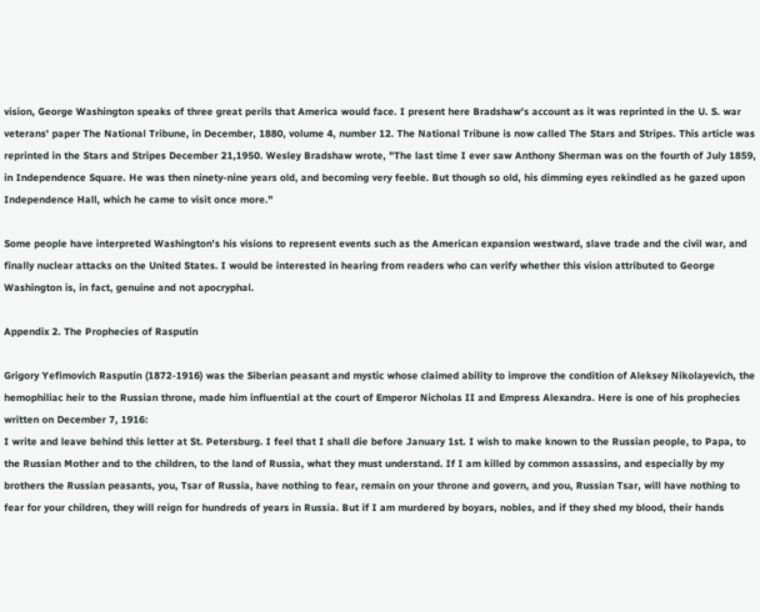vision, George Washington speaks of three great perils that America would face. I present here Bradshaw's account as it was reprinted in the U. S. war veterans' paper The National Tribune, in December, 1880, volume 4, number 12. The National Tribune is now called The Stars and Stripes. This article was reprinted in the Stars and Stripes December 21,1950. Wesley Bradshaw wrote, "The last time I ever saw Anthony Sherman was on the fourth of July 1859, in Independence Square. He was then ninety-nine years old, and becoming very feeble. But though so old, his dimming eyes rekindled as he gazed upon Independence Hall, which he came to visit once more."

Some people have interpreted Washington's his visions to represent events such as the American expansion westward, slave trade and the civil war, and finally nuclear attacks on the United States. I would be interested in hearing from readers who can verify whether this vision attributed to George Washington is, in fact, genuine and not apocryphal.

Appendix 2. The Prophecies of Rasputin

Grigory Yefimovich Rasputin (1872-1916) was the Siberian peasant and mystic whose claimed ability to improve the condition of Aleksey Nikolayevich, the hemophiliac heir to the Russian throne, made him influential at the court of Emperor Nicholas II and Empress Alexandra. Here is one of his prophecies written on December 7, 1916:
I write and leave behind this letter at St. Petersburg. I feel that I shall die before January 1st. I wish to make known to the Russian people, to Papa, to the Russian Mother and to the children, to the land of Russia, what they must understand. If I am killed by common assassins, and especially by my brothers the Russian peasants, you, Tsar of Russia, have nothing to fear, remain on your throne and govern, and you, Russian Tsar, will have nothing to fear for your children, they will reign for hundreds of years in Russia. But if I am murdered by boyars, nobles, and if they shed my blood, their hands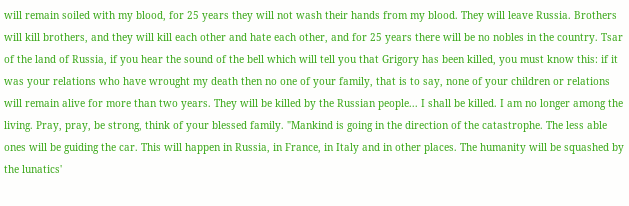will remain soiled with my blood, for 25 years they will not wash their hands from my blood. They will leave Russia. Brothers will kill brothers, and they will kill each other and hate each other, and for 25 years there will be no nobles in the country. Tsar of the land of Russia, if you hear the sound of the bell which will tell you that Grigory has been killed, you must know this: if it was your relations who have wrought my death then no one of your family, that is to say, none of your children or relations will remain alive for more than two years. They will be killed by the Russian people... I shall be killed. I am no longer among the living. Pray, pray, be strong, think of your blessed family. "Mankind is going in the direction of the catastrophe. The less able ones will be guiding the car. This will happen in Russia, in France, in Italy and in other places. The humanity will be squashed by the lunatics'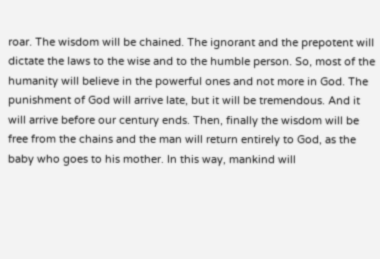roar. The wisdom will be chained. The ignorant and the prepotent will dictate the laws to the wise and to the humble person. So, most of the humanity will believe in the powerful ones and not more in God. The punishment of God will arrive late, but it will be tremendous. And it will arrive before our century ends. Then, finally the wisdom will be free from the chains and the man will return entirely to God, as the baby who goes to his mother. In this way, mankind will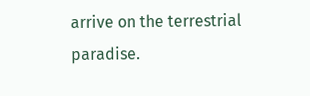arrive on the terrestrial paradise.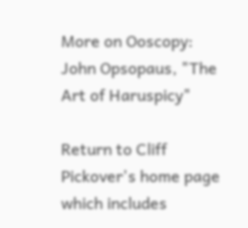More on Ooscopy: John Opsopaus, "The Art of Haruspicy"

Return to Cliff Pickover's home page which includes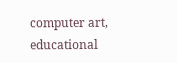computer art, educational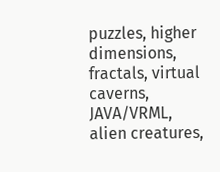puzzles, higher dimensions, fractals, virtual caverns, JAVA/VRML, alien creatures,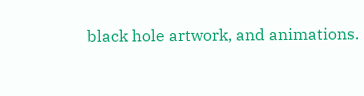black hole artwork, and animations.